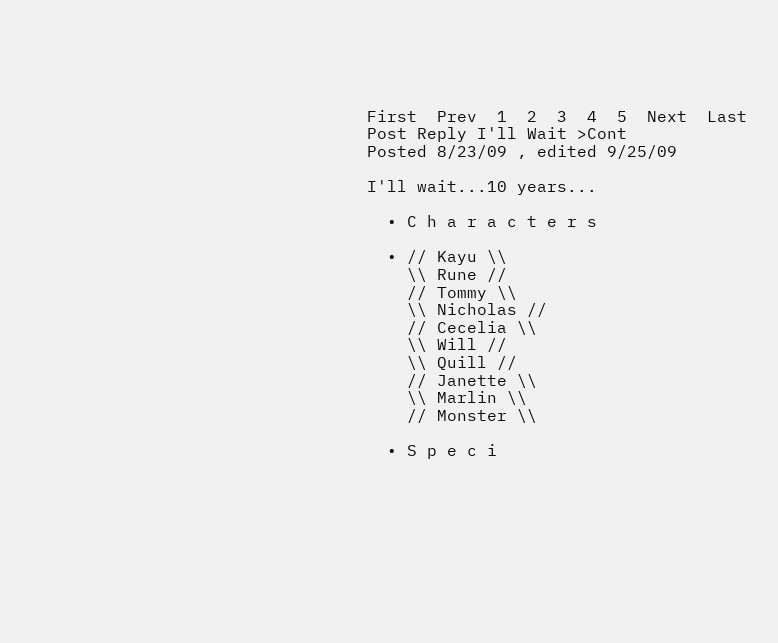First  Prev  1  2  3  4  5  Next  Last
Post Reply I'll Wait >Cont
Posted 8/23/09 , edited 9/25/09

I'll wait...10 years...

  • C h a r a c t e r s

  • // Kayu \\
    \\ Rune //
    // Tommy \\
    \\ Nicholas //
    // Cecelia \\
    \\ Will //
    \\ Quill //
    // Janette \\
    \\ Marlin \\
    // Monster \\

  • S p e c i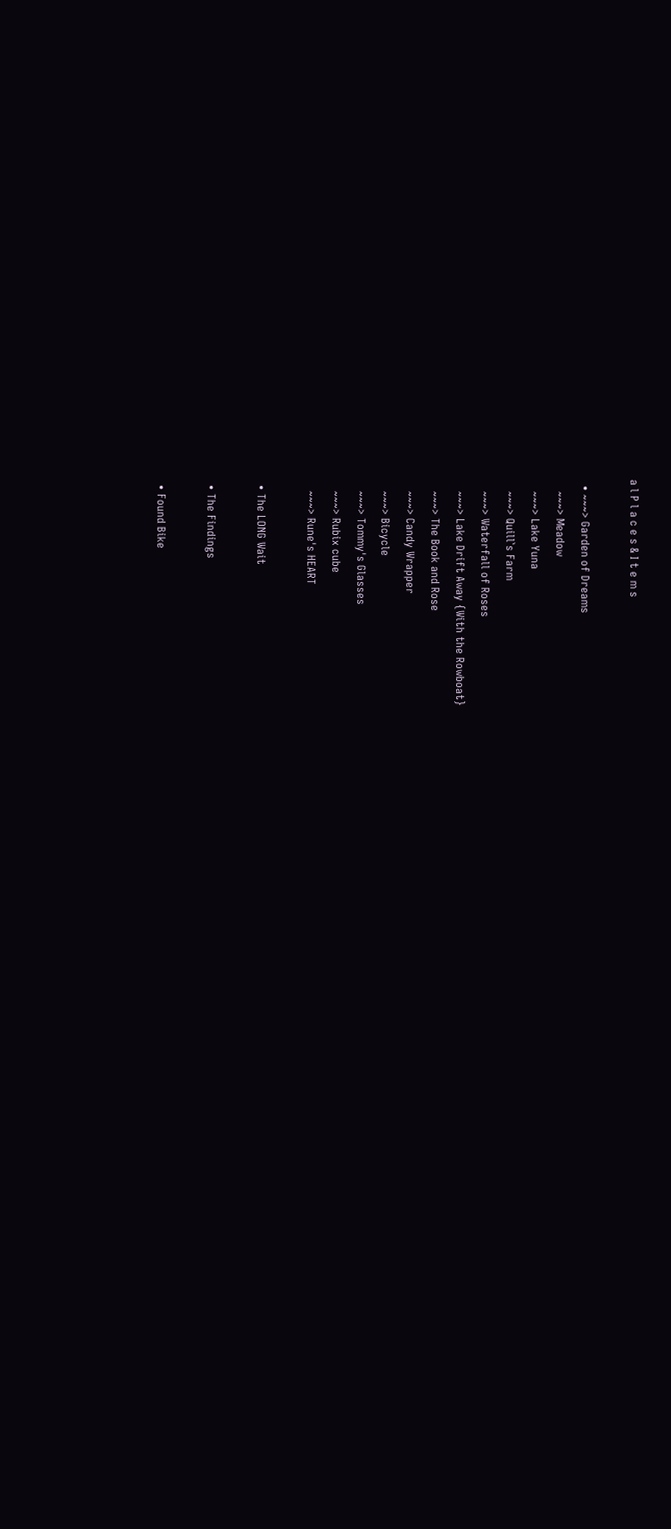a l P l a c e s & I t e m s

  • ~~~> Garden of Dreams
    ~~~> Meadow
    ~~~> Lake Yuna
    ~~~> Quill`s Farm
    ~~~> Waterfall of Roses
    ~~~> Lake Drift Away {With the Rowboat}
    ~~~> The Book and Rose
    ~~~> Candy Wrapper
    ~~~> Bicycle
    ~~~> Tommy's Glasses
    ~~~> Rubix cube
    ~~~> Rune's HEART

  • The LONG Wait

  • The Findings

  • Found Bike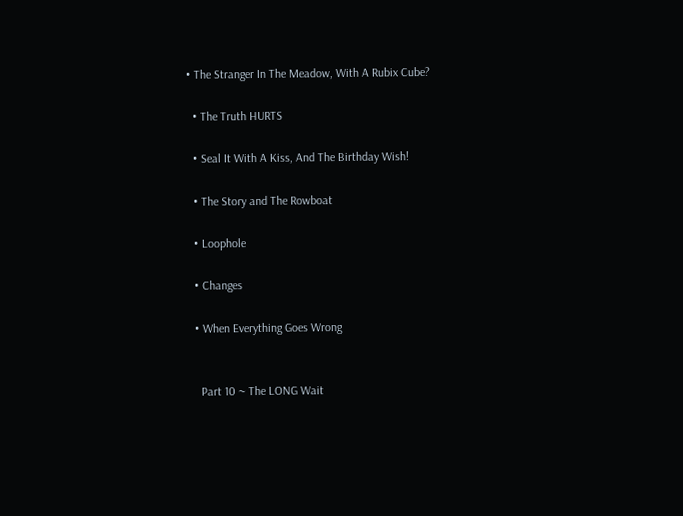• The Stranger In The Meadow, With A Rubix Cube?

  • The Truth HURTS

  • Seal It With A Kiss, And The Birthday Wish!

  • The Story and The Rowboat

  • Loophole

  • Changes

  • When Everything Goes Wrong


    Part 10 ~ The LONG Wait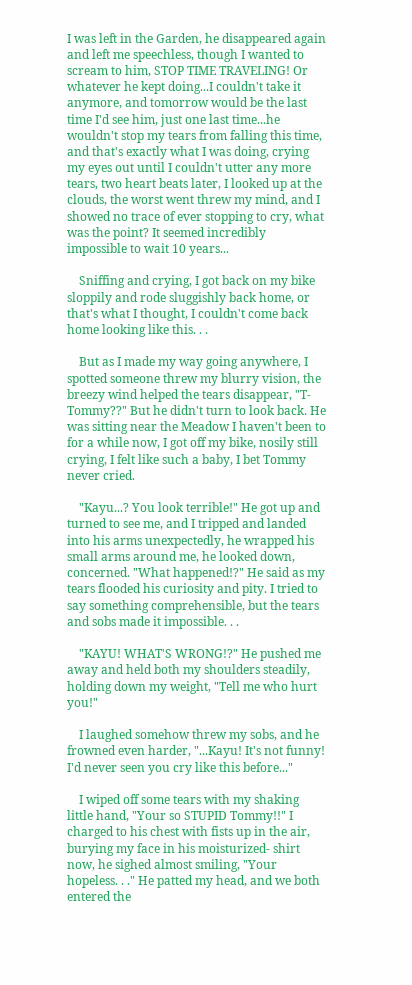I was left in the Garden, he disappeared again and left me speechless, though I wanted to scream to him, STOP TIME TRAVELING! Or whatever he kept doing...I couldn't take it anymore, and tomorrow would be the last time I'd see him, just one last time...he wouldn't stop my tears from falling this time, and that's exactly what I was doing, crying my eyes out until I couldn't utter any more tears, two heart beats later, I looked up at the clouds, the worst went threw my mind, and I showed no trace of ever stopping to cry, what was the point? It seemed incredibly impossible to wait 10 years...

    Sniffing and crying, I got back on my bike sloppily and rode sluggishly back home, or that's what I thought, I couldn't come back home looking like this. . .

    But as I made my way going anywhere, I spotted someone threw my blurry vision, the breezy wind helped the tears disappear, "T-Tommy??" But he didn't turn to look back. He was sitting near the Meadow I haven't been to for a while now, I got off my bike, nosily still crying, I felt like such a baby, I bet Tommy never cried.

    "Kayu...? You look terrible!" He got up and turned to see me, and I tripped and landed into his arms unexpectedly, he wrapped his small arms around me, he looked down, concerned. "What happened!?" He said as my tears flooded his curiosity and pity. I tried to say something comprehensible, but the tears and sobs made it impossible. . .

    "KAYU! WHAT'S WRONG!?" He pushed me away and held both my shoulders steadily, holding down my weight, "Tell me who hurt you!"

    I laughed somehow threw my sobs, and he frowned even harder, "...Kayu! It's not funny! I'd never seen you cry like this before..."

    I wiped off some tears with my shaking little hand, "Your so STUPID Tommy!!" I charged to his chest with fists up in the air, burying my face in his moisturized- shirt now, he sighed almost smiling, "Your hopeless. . ." He patted my head, and we both entered the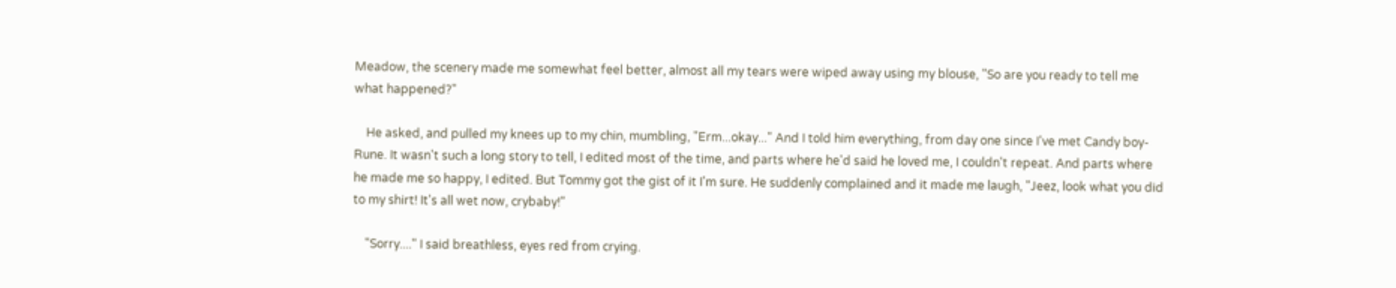Meadow, the scenery made me somewhat feel better, almost all my tears were wiped away using my blouse, "So are you ready to tell me what happened?"

    He asked, and pulled my knees up to my chin, mumbling, "Erm...okay..." And I told him everything, from day one since I've met Candy boy- Rune. It wasn't such a long story to tell, I edited most of the time, and parts where he'd said he loved me, I couldn't repeat. And parts where he made me so happy, I edited. But Tommy got the gist of it I'm sure. He suddenly complained and it made me laugh, "Jeez, look what you did to my shirt! It's all wet now, crybaby!"

    "Sorry...." I said breathless, eyes red from crying.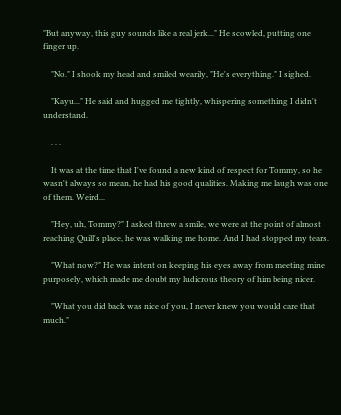"But anyway, this guy sounds like a real jerk..." He scowled, putting one finger up.

    "No." I shook my head and smiled wearily, "He's everything." I sighed.

    "Kayu..." He said and hugged me tightly, whispering something I didn't understand.

    . . .

    It was at the time that I've found a new kind of respect for Tommy, so he wasn't always so mean, he had his good qualities. Making me laugh was one of them. Weird...

    "Hey, uh, Tommy?" I asked threw a smile, we were at the point of almost reaching Quill's place, he was walking me home. And I had stopped my tears.

    "What now?" He was intent on keeping his eyes away from meeting mine purposely, which made me doubt my ludicrous theory of him being nicer.

    "What you did back was nice of you, I never knew you would care that much."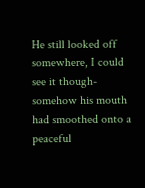He still looked off somewhere, I could see it though- somehow his mouth had smoothed onto a peaceful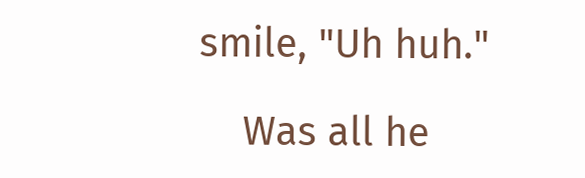smile, "Uh huh."

    Was all he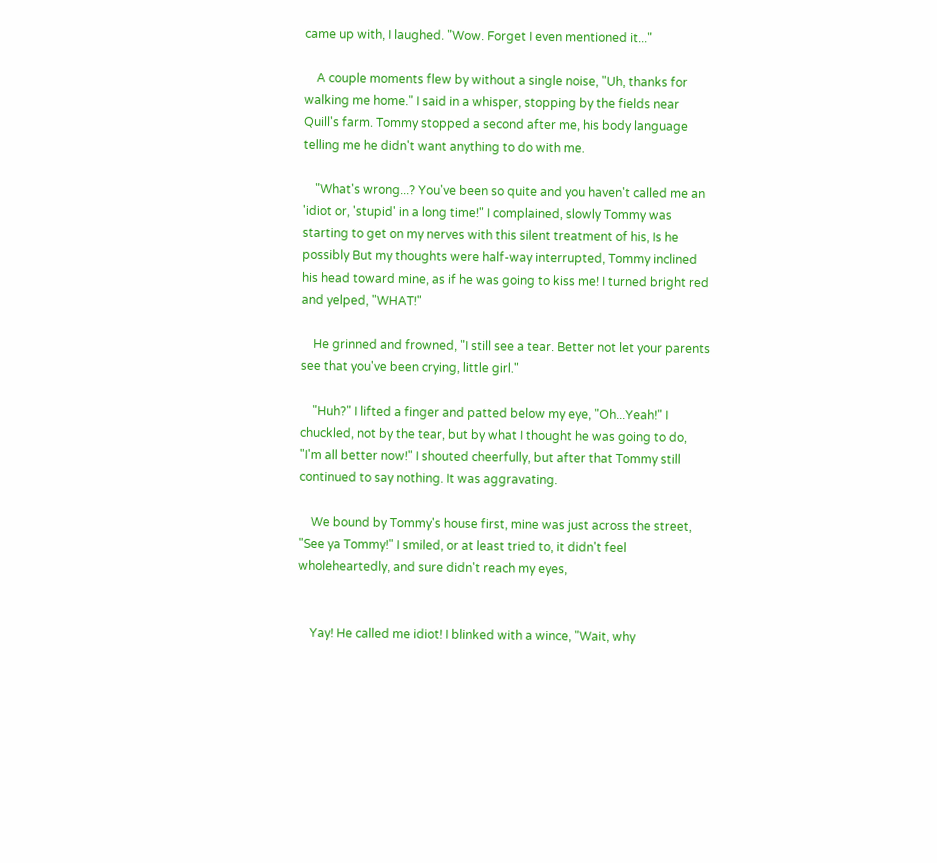came up with, I laughed. "Wow. Forget I even mentioned it..."

    A couple moments flew by without a single noise, "Uh, thanks for walking me home." I said in a whisper, stopping by the fields near Quill's farm. Tommy stopped a second after me, his body language telling me he didn't want anything to do with me.

    "What's wrong...? You've been so quite and you haven't called me an 'idiot or, 'stupid' in a long time!" I complained, slowly Tommy was starting to get on my nerves with this silent treatment of his, Is he possibly But my thoughts were half-way interrupted, Tommy inclined his head toward mine, as if he was going to kiss me! I turned bright red and yelped, "WHAT!"

    He grinned and frowned, "I still see a tear. Better not let your parents see that you've been crying, little girl."

    "Huh?" I lifted a finger and patted below my eye, "Oh...Yeah!" I chuckled, not by the tear, but by what I thought he was going to do, "I'm all better now!" I shouted cheerfully, but after that Tommy still continued to say nothing. It was aggravating.

    We bound by Tommy's house first, mine was just across the street, "See ya Tommy!" I smiled, or at least tried to, it didn't feel wholeheartedly, and sure didn't reach my eyes,


    Yay! He called me idiot! I blinked with a wince, "Wait, why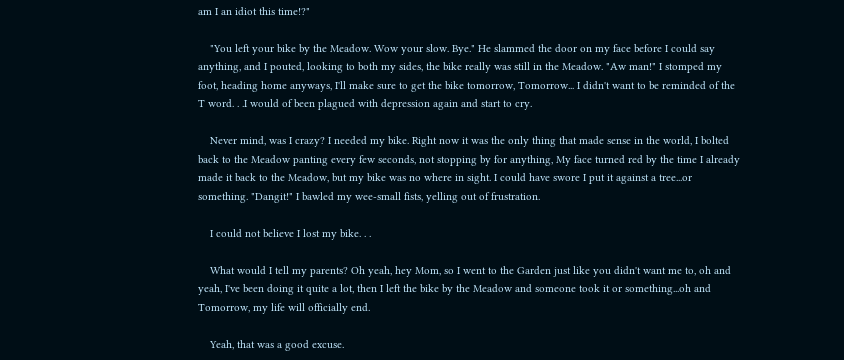am I an idiot this time!?"

    "You left your bike by the Meadow. Wow your slow. Bye." He slammed the door on my face before I could say anything, and I pouted, looking to both my sides, the bike really was still in the Meadow. "Aw man!" I stomped my foot, heading home anyways, I'll make sure to get the bike tomorrow, Tomorrow... I didn't want to be reminded of the T word. . .I would of been plagued with depression again and start to cry.

    Never mind, was I crazy? I needed my bike. Right now it was the only thing that made sense in the world, I bolted back to the Meadow panting every few seconds, not stopping by for anything, My face turned red by the time I already made it back to the Meadow, but my bike was no where in sight. I could have swore I put it against a tree...or something. "Dangit!" I bawled my wee-small fists, yelling out of frustration.

    I could not believe I lost my bike. . .

    What would I tell my parents? Oh yeah, hey Mom, so I went to the Garden just like you didn't want me to, oh and yeah, I've been doing it quite a lot, then I left the bike by the Meadow and someone took it or something...oh and Tomorrow, my life will officially end.

    Yeah, that was a good excuse.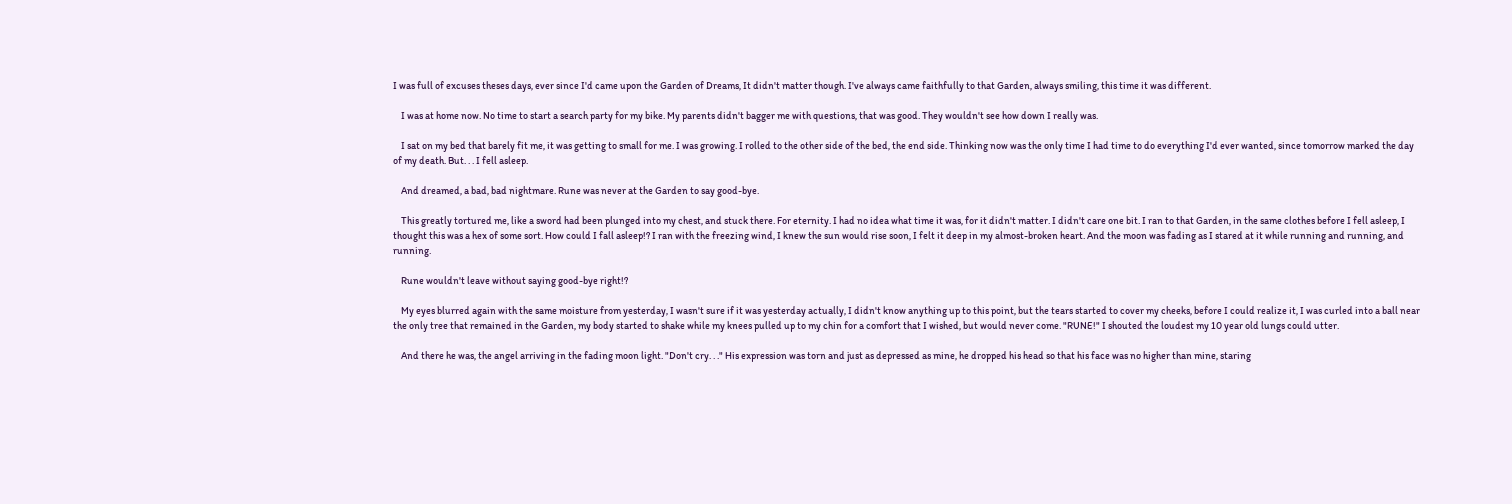I was full of excuses theses days, ever since I'd came upon the Garden of Dreams, It didn't matter though. I've always came faithfully to that Garden, always smiling, this time it was different.

    I was at home now. No time to start a search party for my bike. My parents didn't bagger me with questions, that was good. They wouldn't see how down I really was.

    I sat on my bed that barely fit me, it was getting to small for me. I was growing. I rolled to the other side of the bed, the end side. Thinking now was the only time I had time to do everything I'd ever wanted, since tomorrow marked the day of my death. But. . . I fell asleep.

    And dreamed, a bad, bad nightmare. Rune was never at the Garden to say good-bye.

    This greatly tortured me, like a sword had been plunged into my chest, and stuck there. For eternity. I had no idea what time it was, for it didn't matter. I didn't care one bit. I ran to that Garden, in the same clothes before I fell asleep, I thought this was a hex of some sort. How could I fall asleep!? I ran with the freezing wind, I knew the sun would rise soon, I felt it deep in my almost-broken heart. And the moon was fading as I stared at it while running and running, and running.

    Rune wouldn't leave without saying good-bye right!?

    My eyes blurred again with the same moisture from yesterday, I wasn't sure if it was yesterday actually, I didn't know anything up to this point, but the tears started to cover my cheeks, before I could realize it, I was curled into a ball near the only tree that remained in the Garden, my body started to shake while my knees pulled up to my chin for a comfort that I wished, but would never come. "RUNE!" I shouted the loudest my 10 year old lungs could utter.

    And there he was, the angel arriving in the fading moon light. "Don't cry. . ." His expression was torn and just as depressed as mine, he dropped his head so that his face was no higher than mine, staring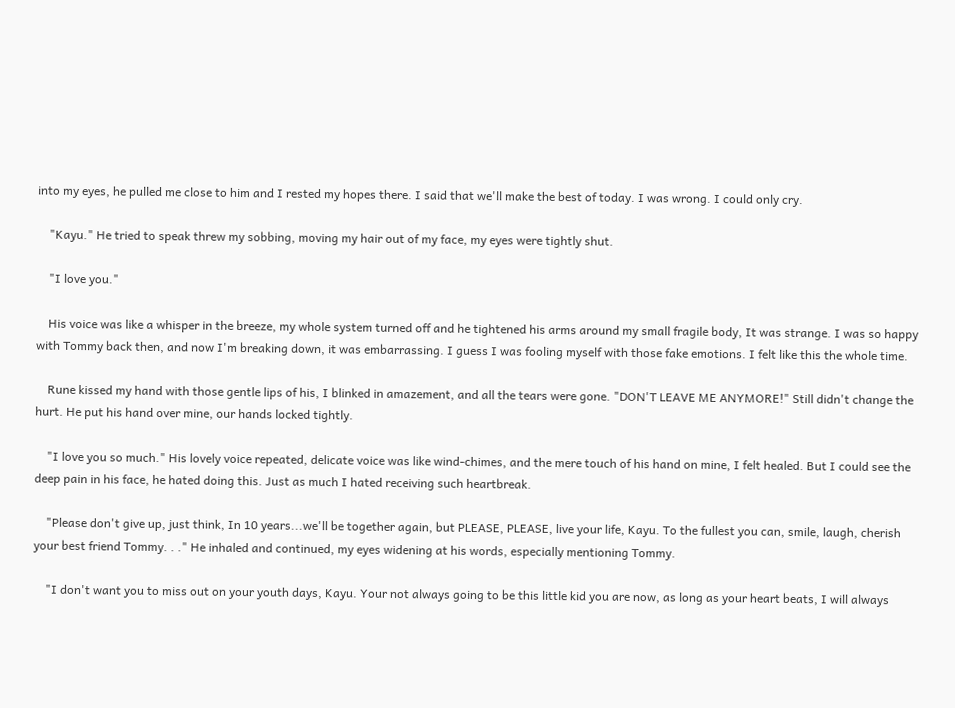into my eyes, he pulled me close to him and I rested my hopes there. I said that we'll make the best of today. I was wrong. I could only cry.

    "Kayu." He tried to speak threw my sobbing, moving my hair out of my face, my eyes were tightly shut.

    "I love you."

    His voice was like a whisper in the breeze, my whole system turned off and he tightened his arms around my small fragile body, It was strange. I was so happy with Tommy back then, and now I'm breaking down, it was embarrassing. I guess I was fooling myself with those fake emotions. I felt like this the whole time.

    Rune kissed my hand with those gentle lips of his, I blinked in amazement, and all the tears were gone. "DON'T LEAVE ME ANYMORE!" Still didn't change the hurt. He put his hand over mine, our hands locked tightly.

    "I love you so much." His lovely voice repeated, delicate voice was like wind-chimes, and the mere touch of his hand on mine, I felt healed. But I could see the deep pain in his face, he hated doing this. Just as much I hated receiving such heartbreak.

    "Please don't give up, just think, In 10 years...we'll be together again, but PLEASE, PLEASE, live your life, Kayu. To the fullest you can, smile, laugh, cherish your best friend Tommy. . ." He inhaled and continued, my eyes widening at his words, especially mentioning Tommy.

    "I don't want you to miss out on your youth days, Kayu. Your not always going to be this little kid you are now, as long as your heart beats, I will always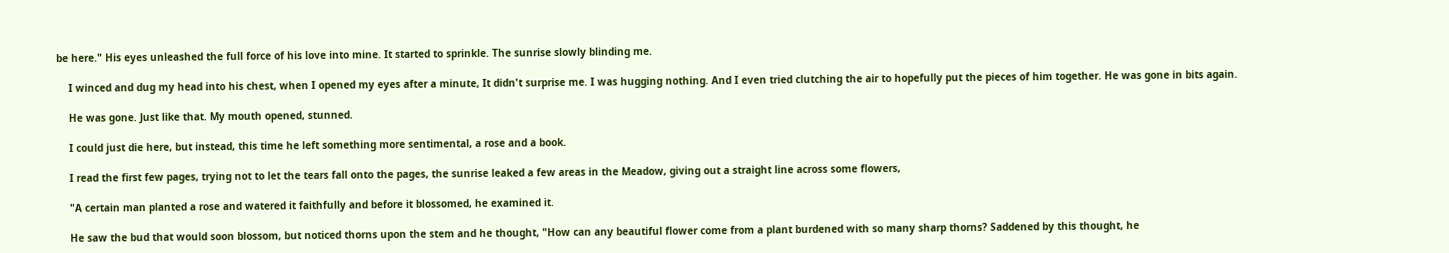be here." His eyes unleashed the full force of his love into mine. It started to sprinkle. The sunrise slowly blinding me.

    I winced and dug my head into his chest, when I opened my eyes after a minute, It didn't surprise me. I was hugging nothing. And I even tried clutching the air to hopefully put the pieces of him together. He was gone in bits again.

    He was gone. Just like that. My mouth opened, stunned.

    I could just die here, but instead, this time he left something more sentimental, a rose and a book.

    I read the first few pages, trying not to let the tears fall onto the pages, the sunrise leaked a few areas in the Meadow, giving out a straight line across some flowers,

    "A certain man planted a rose and watered it faithfully and before it blossomed, he examined it.

    He saw the bud that would soon blossom, but noticed thorns upon the stem and he thought, "How can any beautiful flower come from a plant burdened with so many sharp thorns? Saddened by this thought, he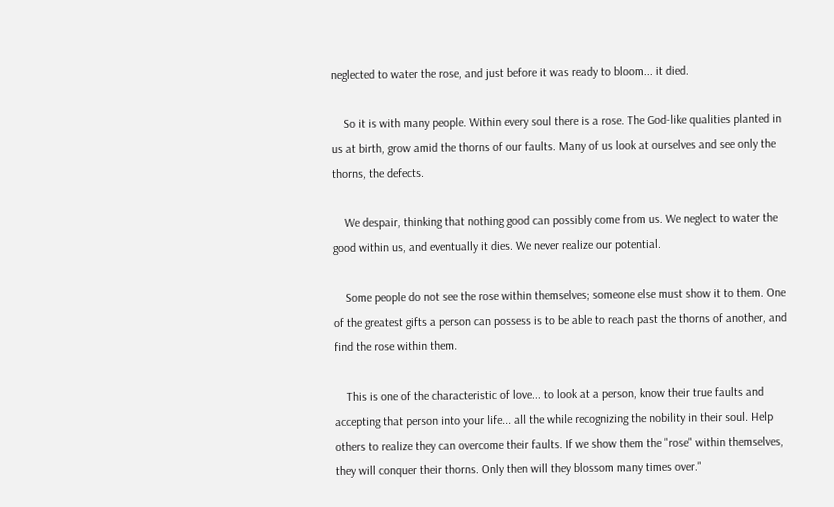neglected to water the rose, and just before it was ready to bloom... it died.

    So it is with many people. Within every soul there is a rose. The God-like qualities planted in us at birth, grow amid the thorns of our faults. Many of us look at ourselves and see only the thorns, the defects.

    We despair, thinking that nothing good can possibly come from us. We neglect to water the good within us, and eventually it dies. We never realize our potential.

    Some people do not see the rose within themselves; someone else must show it to them. One of the greatest gifts a person can possess is to be able to reach past the thorns of another, and find the rose within them.

    This is one of the characteristic of love... to look at a person, know their true faults and accepting that person into your life... all the while recognizing the nobility in their soul. Help others to realize they can overcome their faults. If we show them the "rose" within themselves, they will conquer their thorns. Only then will they blossom many times over."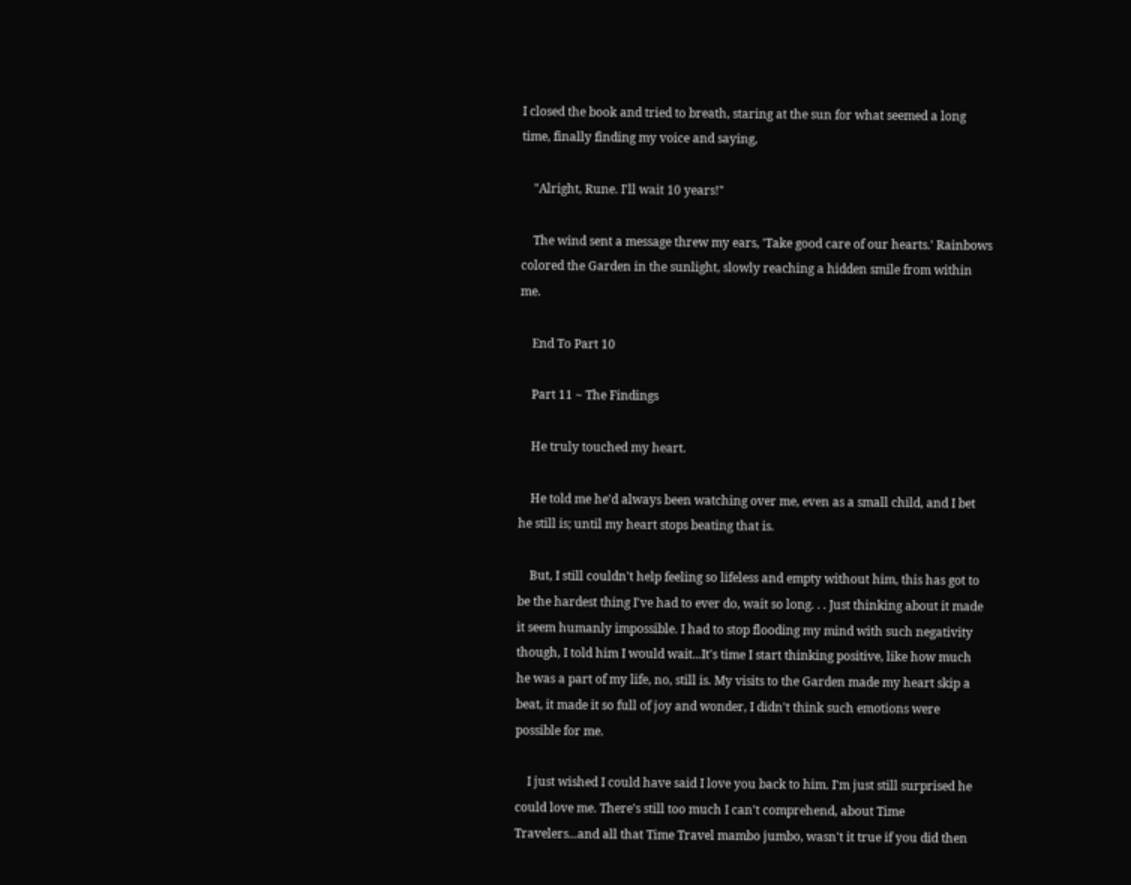I closed the book and tried to breath, staring at the sun for what seemed a long time, finally finding my voice and saying,

    "Alright, Rune. I'll wait 10 years!"

    The wind sent a message threw my ears, 'Take good care of our hearts.' Rainbows colored the Garden in the sunlight, slowly reaching a hidden smile from within me.

    End To Part 10

    Part 11 ~ The Findings

    He truly touched my heart.

    He told me he'd always been watching over me, even as a small child, and I bet he still is; until my heart stops beating that is.

    But, I still couldn't help feeling so lifeless and empty without him, this has got to be the hardest thing I've had to ever do, wait so long. . . Just thinking about it made it seem humanly impossible. I had to stop flooding my mind with such negativity though, I told him I would wait...It's time I start thinking positive, like how much he was a part of my life, no, still is. My visits to the Garden made my heart skip a beat, it made it so full of joy and wonder, I didn't think such emotions were possible for me.

    I just wished I could have said I love you back to him. I'm just still surprised he could love me. There's still too much I can't comprehend, about Time Travelers...and all that Time Travel mambo jumbo, wasn't it true if you did then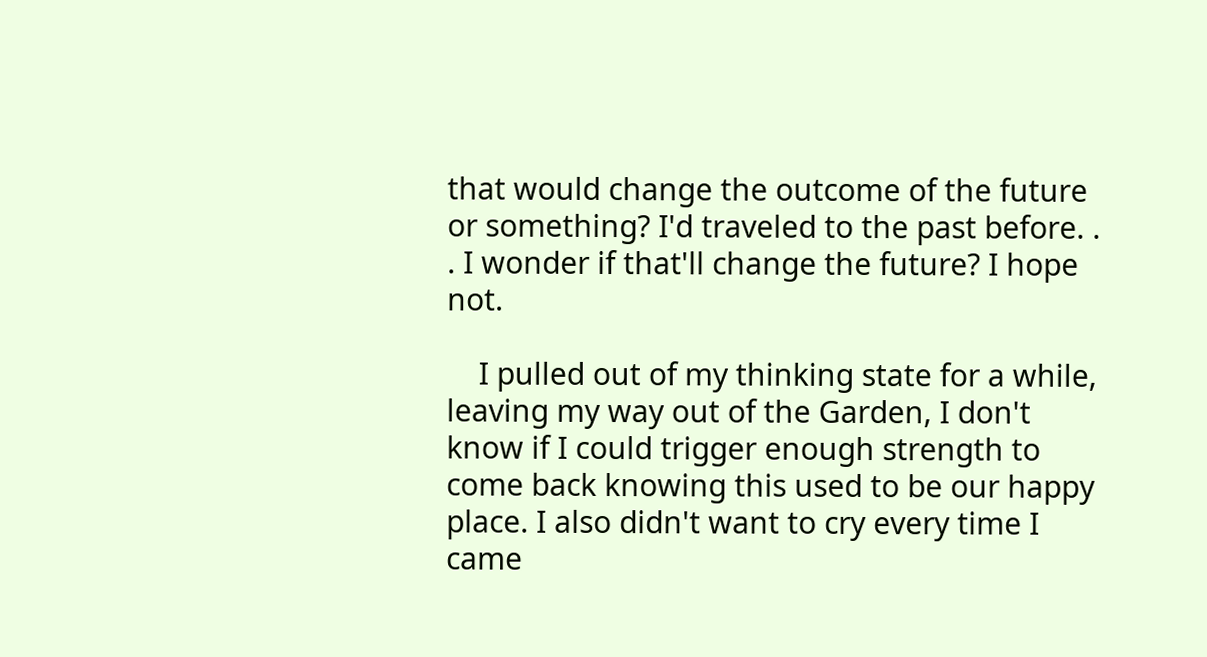that would change the outcome of the future or something? I'd traveled to the past before. . . I wonder if that'll change the future? I hope not.

    I pulled out of my thinking state for a while, leaving my way out of the Garden, I don't know if I could trigger enough strength to come back knowing this used to be our happy place. I also didn't want to cry every time I came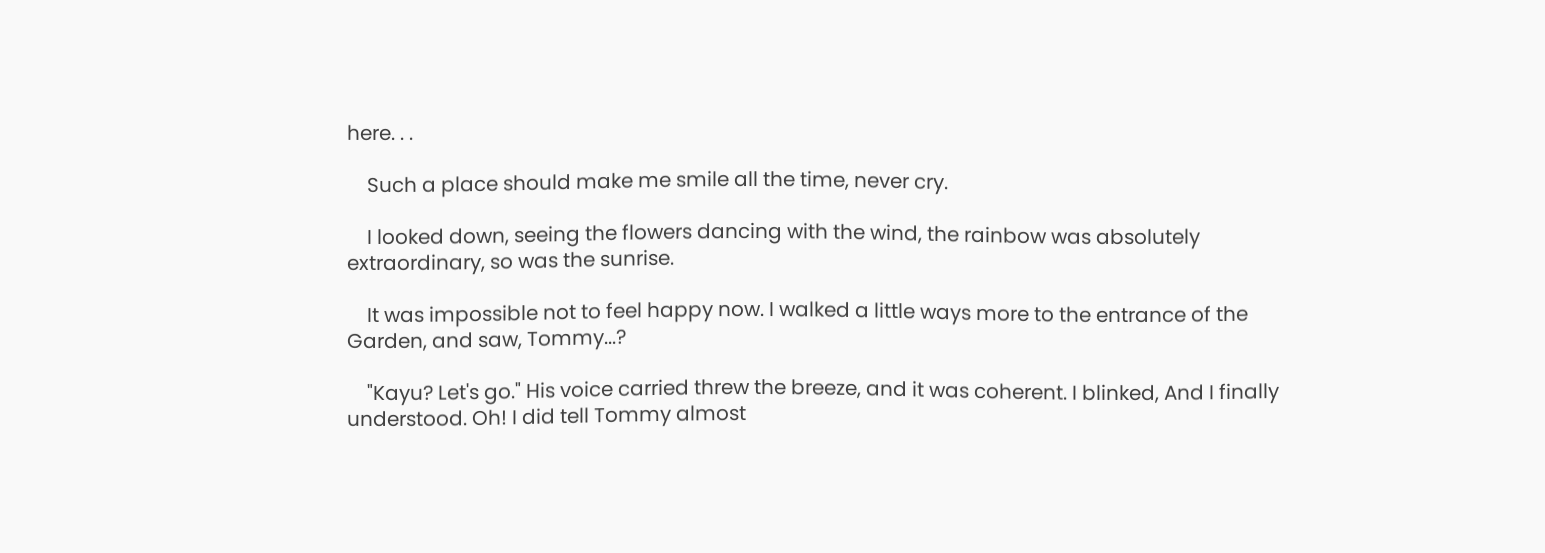here. . .

    Such a place should make me smile all the time, never cry.

    I looked down, seeing the flowers dancing with the wind, the rainbow was absolutely extraordinary, so was the sunrise.

    It was impossible not to feel happy now. I walked a little ways more to the entrance of the Garden, and saw, Tommy...?

    "Kayu? Let's go." His voice carried threw the breeze, and it was coherent. I blinked, And I finally understood. Oh! I did tell Tommy almost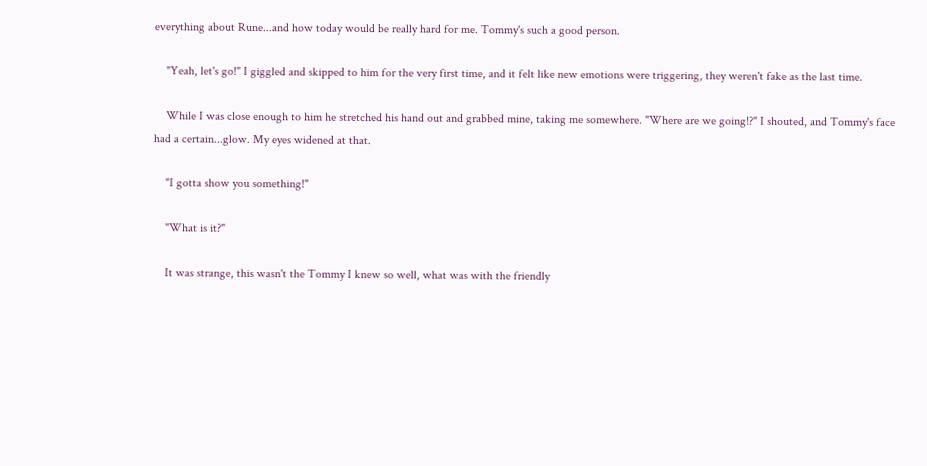everything about Rune...and how today would be really hard for me. Tommy's such a good person.

    "Yeah, let's go!" I giggled and skipped to him for the very first time, and it felt like new emotions were triggering, they weren't fake as the last time.

    While I was close enough to him he stretched his hand out and grabbed mine, taking me somewhere. "Where are we going!?" I shouted, and Tommy's face had a certain...glow. My eyes widened at that.

    "I gotta show you something!"

    "What is it?"

    It was strange, this wasn't the Tommy I knew so well, what was with the friendly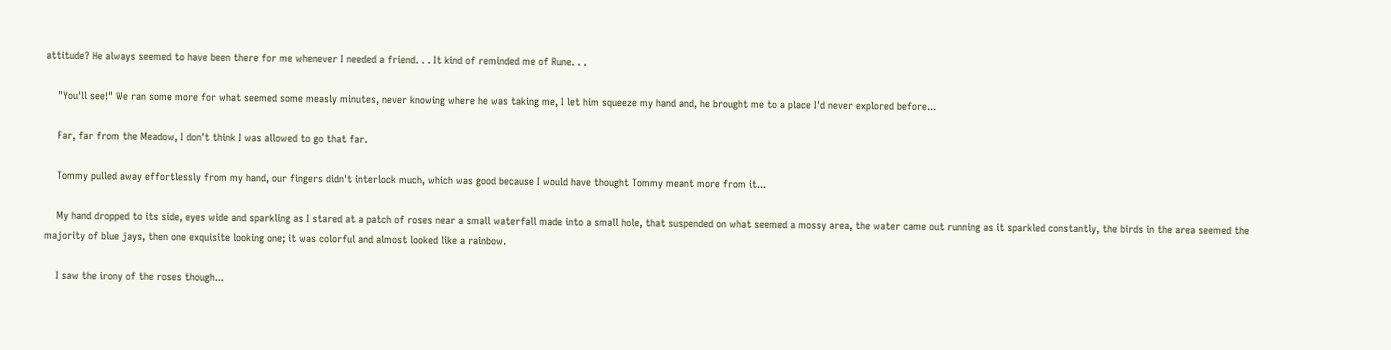attitude? He always seemed to have been there for me whenever I needed a friend. . . It kind of reminded me of Rune. . .

    "You'll see!" We ran some more for what seemed some measly minutes, never knowing where he was taking me, I let him squeeze my hand and, he brought me to a place I'd never explored before...

    Far, far from the Meadow, I don't think I was allowed to go that far.

    Tommy pulled away effortlessly from my hand, our fingers didn't interlock much, which was good because I would have thought Tommy meant more from it...

    My hand dropped to its side, eyes wide and sparkling as I stared at a patch of roses near a small waterfall made into a small hole, that suspended on what seemed a mossy area, the water came out running as it sparkled constantly, the birds in the area seemed the majority of blue jays, then one exquisite looking one; it was colorful and almost looked like a rainbow.

    I saw the irony of the roses though...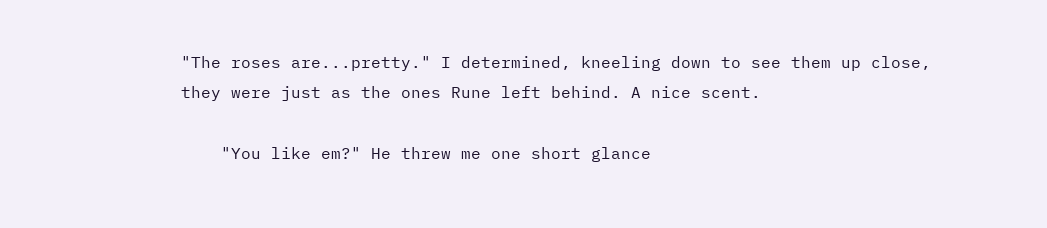"The roses are...pretty." I determined, kneeling down to see them up close, they were just as the ones Rune left behind. A nice scent.

    "You like em?" He threw me one short glance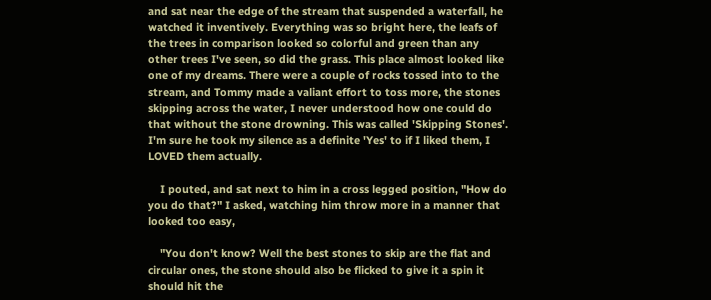and sat near the edge of the stream that suspended a waterfall, he watched it inventively. Everything was so bright here, the leafs of the trees in comparison looked so colorful and green than any other trees I've seen, so did the grass. This place almost looked like one of my dreams. There were a couple of rocks tossed into to the stream, and Tommy made a valiant effort to toss more, the stones skipping across the water, I never understood how one could do that without the stone drowning. This was called 'Skipping Stones'. I'm sure he took my silence as a definite 'Yes' to if I liked them, I LOVED them actually.

    I pouted, and sat next to him in a cross legged position, "How do you do that?" I asked, watching him throw more in a manner that looked too easy,

    "You don't know? Well the best stones to skip are the flat and circular ones, the stone should also be flicked to give it a spin it should hit the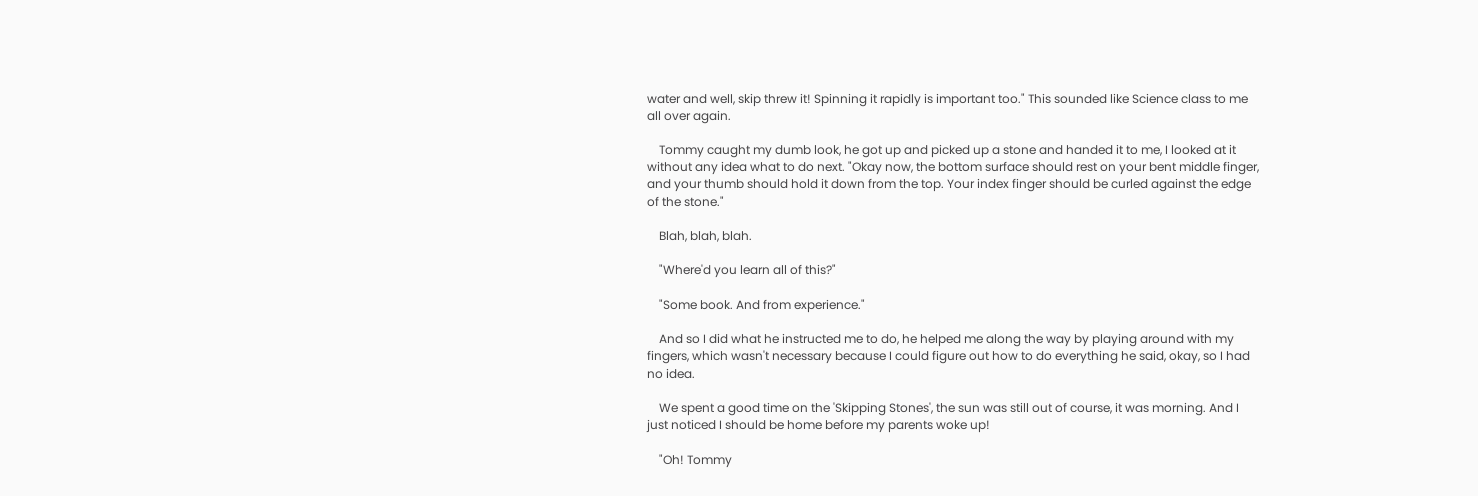water and well, skip threw it! Spinning it rapidly is important too." This sounded like Science class to me all over again.

    Tommy caught my dumb look, he got up and picked up a stone and handed it to me, I looked at it without any idea what to do next. "Okay now, the bottom surface should rest on your bent middle finger, and your thumb should hold it down from the top. Your index finger should be curled against the edge of the stone."

    Blah, blah, blah.

    "Where'd you learn all of this?"

    "Some book. And from experience."

    And so I did what he instructed me to do, he helped me along the way by playing around with my fingers, which wasn't necessary because I could figure out how to do everything he said, okay, so I had no idea.

    We spent a good time on the 'Skipping Stones', the sun was still out of course, it was morning. And I just noticed I should be home before my parents woke up!

    "Oh! Tommy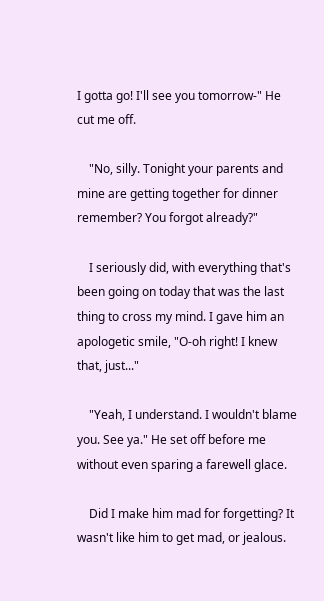I gotta go! I'll see you tomorrow-" He cut me off.

    "No, silly. Tonight your parents and mine are getting together for dinner remember? You forgot already?"

    I seriously did, with everything that's been going on today that was the last thing to cross my mind. I gave him an apologetic smile, "O-oh right! I knew that, just..."

    "Yeah, I understand. I wouldn't blame you. See ya." He set off before me without even sparing a farewell glace.

    Did I make him mad for forgetting? It wasn't like him to get mad, or jealous.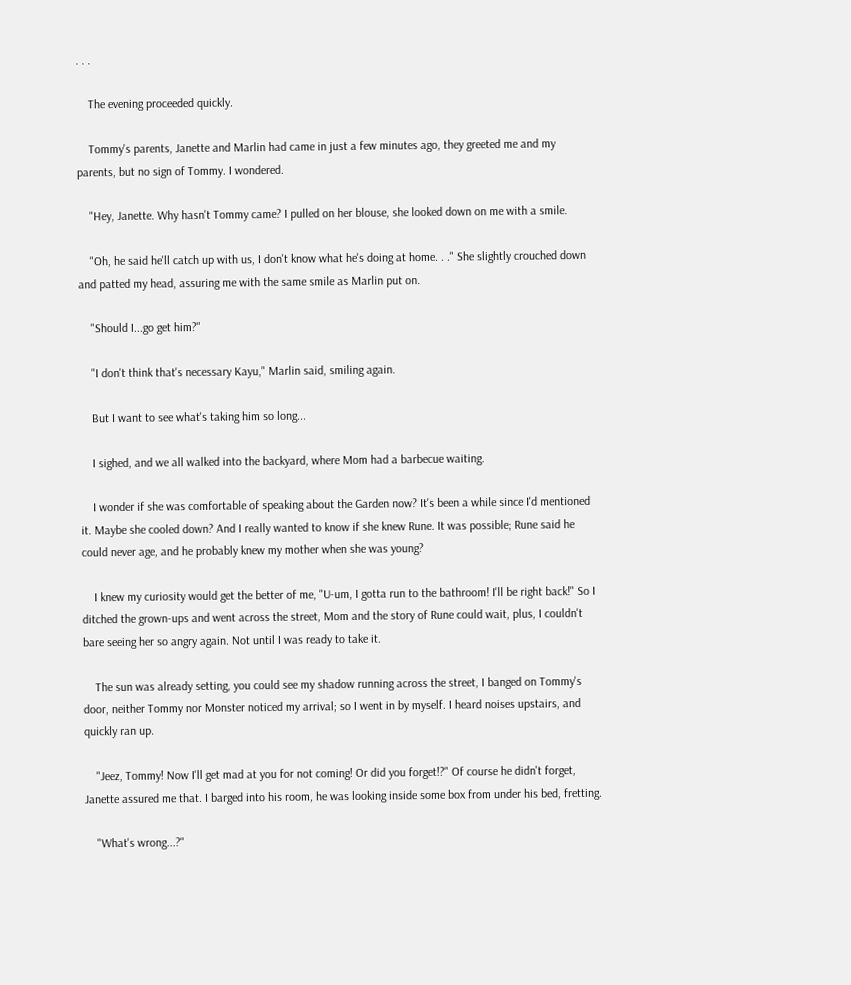. . .

    The evening proceeded quickly.

    Tommy's parents, Janette and Marlin had came in just a few minutes ago, they greeted me and my parents, but no sign of Tommy. I wondered.

    "Hey, Janette. Why hasn't Tommy came? I pulled on her blouse, she looked down on me with a smile.

    "Oh, he said he'll catch up with us, I don't know what he's doing at home. . ." She slightly crouched down and patted my head, assuring me with the same smile as Marlin put on.

    "Should I...go get him?"

    "I don't think that's necessary Kayu," Marlin said, smiling again.

    But I want to see what's taking him so long...

    I sighed, and we all walked into the backyard, where Mom had a barbecue waiting.

    I wonder if she was comfortable of speaking about the Garden now? It's been a while since I'd mentioned it. Maybe she cooled down? And I really wanted to know if she knew Rune. It was possible; Rune said he could never age, and he probably knew my mother when she was young?

    I knew my curiosity would get the better of me, "U-um, I gotta run to the bathroom! I'll be right back!" So I ditched the grown-ups and went across the street, Mom and the story of Rune could wait, plus, I couldn't bare seeing her so angry again. Not until I was ready to take it.

    The sun was already setting, you could see my shadow running across the street, I banged on Tommy's door, neither Tommy nor Monster noticed my arrival; so I went in by myself. I heard noises upstairs, and quickly ran up.

    "Jeez, Tommy! Now I'll get mad at you for not coming! Or did you forget!?" Of course he didn't forget, Janette assured me that. I barged into his room, he was looking inside some box from under his bed, fretting.

    "What's wrong...?"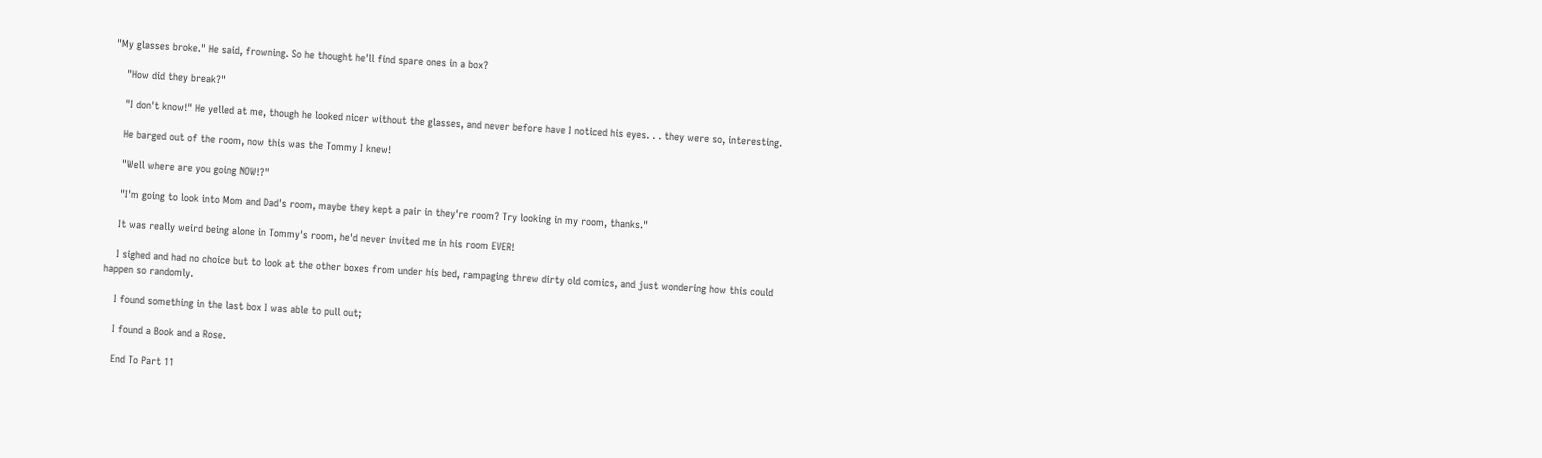"My glasses broke." He said, frowning. So he thought he'll find spare ones in a box?

    "How did they break?"

    "I don't know!" He yelled at me, though he looked nicer without the glasses, and never before have I noticed his eyes. . . they were so, interesting.

    He barged out of the room, now this was the Tommy I knew!

    "Well where are you going NOW!?"

    "I'm going to look into Mom and Dad's room, maybe they kept a pair in they're room? Try looking in my room, thanks."

    It was really weird being alone in Tommy's room, he'd never invited me in his room EVER!

    I sighed and had no choice but to look at the other boxes from under his bed, rampaging threw dirty old comics, and just wondering how this could happen so randomly.

    I found something in the last box I was able to pull out;

    I found a Book and a Rose.

    End To Part 11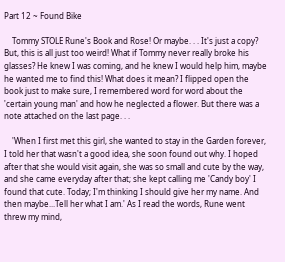Part 12 ~ Found Bike

    Tommy STOLE Rune's Book and Rose! Or maybe. . . It's just a copy? But, this is all just too weird! What if Tommy never really broke his glasses? He knew I was coming, and he knew I would help him, maybe he wanted me to find this! What does it mean? I flipped open the book just to make sure, I remembered word for word about the 'certain young man' and how he neglected a flower. But there was a note attached on the last page. . .

    'When I first met this girl, she wanted to stay in the Garden forever, I told her that wasn't a good idea, she soon found out why. I hoped after that she would visit again, she was so small and cute by the way, and she came everyday after that; she kept calling me 'Candy boy' I found that cute. Today; I'm thinking I should give her my name. And then maybe...Tell her what I am.' As I read the words, Rune went threw my mind,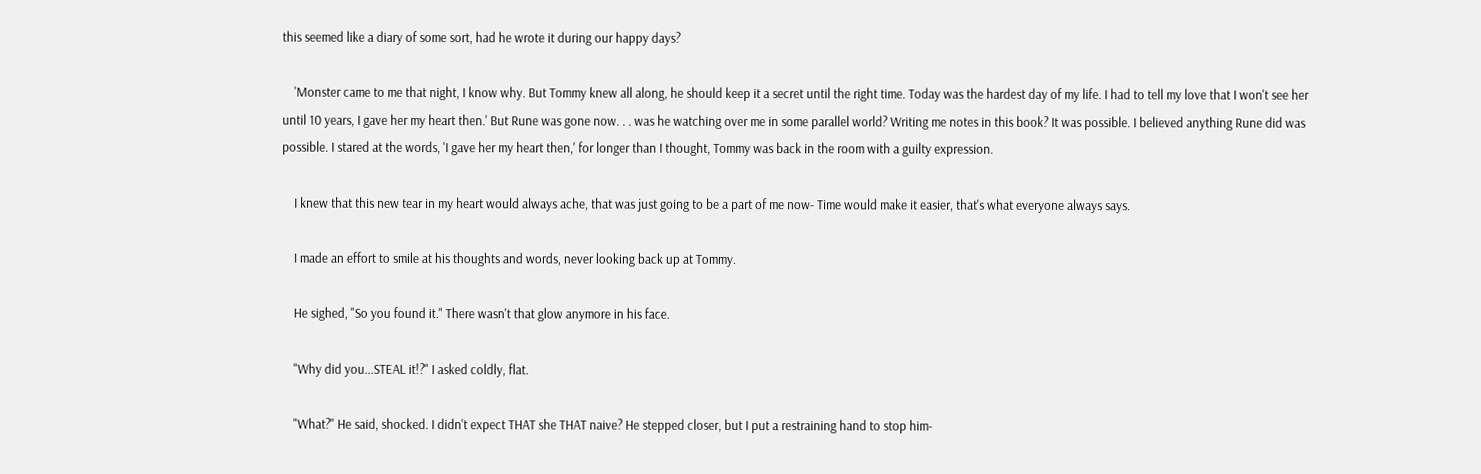this seemed like a diary of some sort, had he wrote it during our happy days?

    'Monster came to me that night, I know why. But Tommy knew all along, he should keep it a secret until the right time. Today was the hardest day of my life. I had to tell my love that I won't see her until 10 years, I gave her my heart then.' But Rune was gone now. . . was he watching over me in some parallel world? Writing me notes in this book? It was possible. I believed anything Rune did was possible. I stared at the words, 'I gave her my heart then,' for longer than I thought, Tommy was back in the room with a guilty expression.

    I knew that this new tear in my heart would always ache, that was just going to be a part of me now- Time would make it easier, that's what everyone always says.

    I made an effort to smile at his thoughts and words, never looking back up at Tommy.

    He sighed, "So you found it." There wasn't that glow anymore in his face.

    "Why did you...STEAL it!?" I asked coldly, flat.

    "What?" He said, shocked. I didn't expect THAT she THAT naive? He stepped closer, but I put a restraining hand to stop him-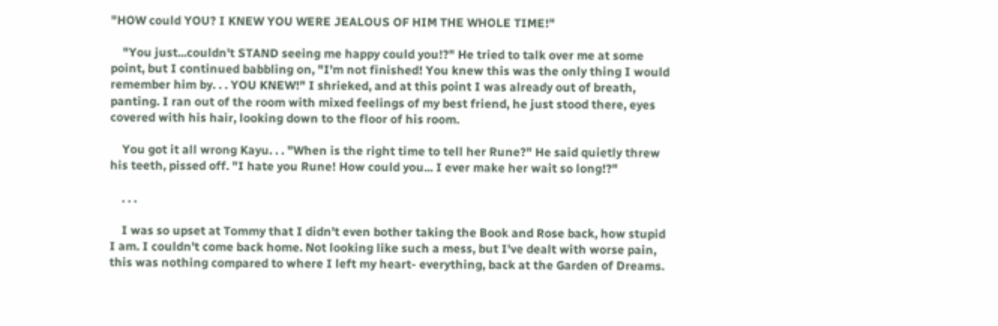"HOW could YOU? I KNEW YOU WERE JEALOUS OF HIM THE WHOLE TIME!"

    "You just...couldn't STAND seeing me happy could you!?" He tried to talk over me at some point, but I continued babbling on, "I'm not finished! You knew this was the only thing I would remember him by. . . YOU KNEW!" I shrieked, and at this point I was already out of breath, panting. I ran out of the room with mixed feelings of my best friend, he just stood there, eyes covered with his hair, looking down to the floor of his room.

    You got it all wrong Kayu. . . "When is the right time to tell her Rune?" He said quietly threw his teeth, pissed off. "I hate you Rune! How could you... I ever make her wait so long!?"

    . . .

    I was so upset at Tommy that I didn't even bother taking the Book and Rose back, how stupid I am. I couldn't come back home. Not looking like such a mess, but I've dealt with worse pain, this was nothing compared to where I left my heart- everything, back at the Garden of Dreams.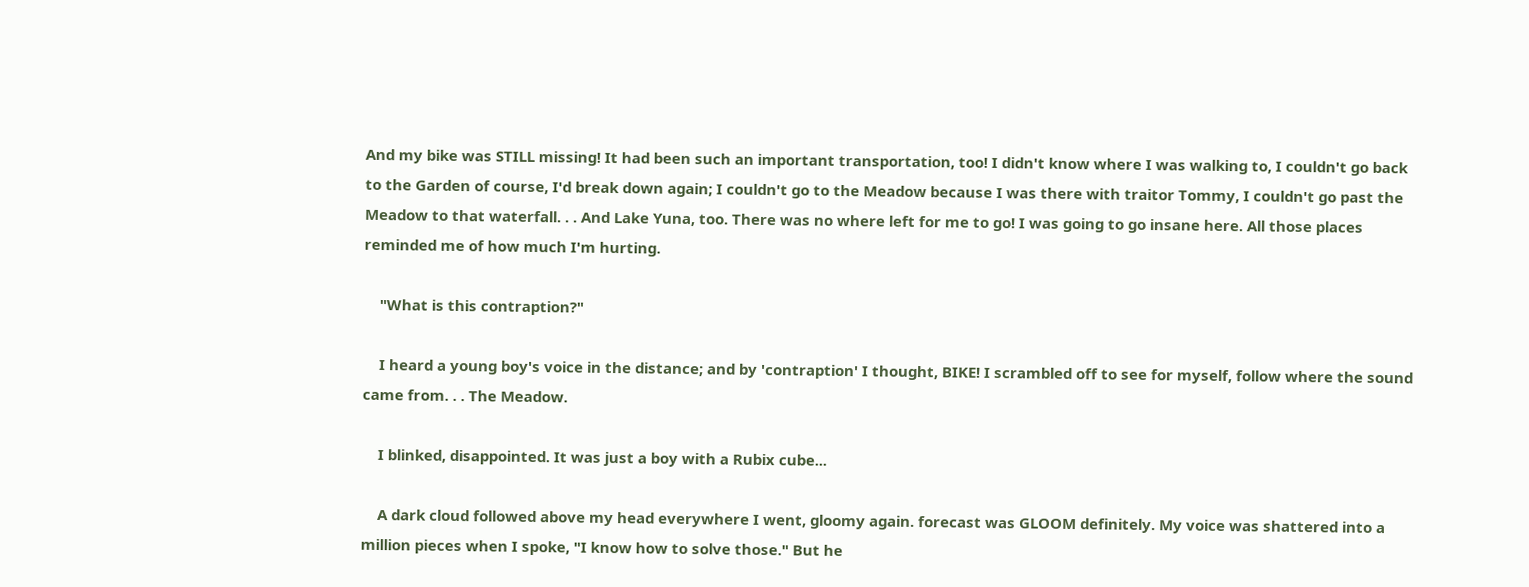And my bike was STILL missing! It had been such an important transportation, too! I didn't know where I was walking to, I couldn't go back to the Garden of course, I'd break down again; I couldn't go to the Meadow because I was there with traitor Tommy, I couldn't go past the Meadow to that waterfall. . . And Lake Yuna, too. There was no where left for me to go! I was going to go insane here. All those places reminded me of how much I'm hurting.

    "What is this contraption?"

    I heard a young boy's voice in the distance; and by 'contraption' I thought, BIKE! I scrambled off to see for myself, follow where the sound came from. . . The Meadow.

    I blinked, disappointed. It was just a boy with a Rubix cube...

    A dark cloud followed above my head everywhere I went, gloomy again. forecast was GLOOM definitely. My voice was shattered into a million pieces when I spoke, "I know how to solve those." But he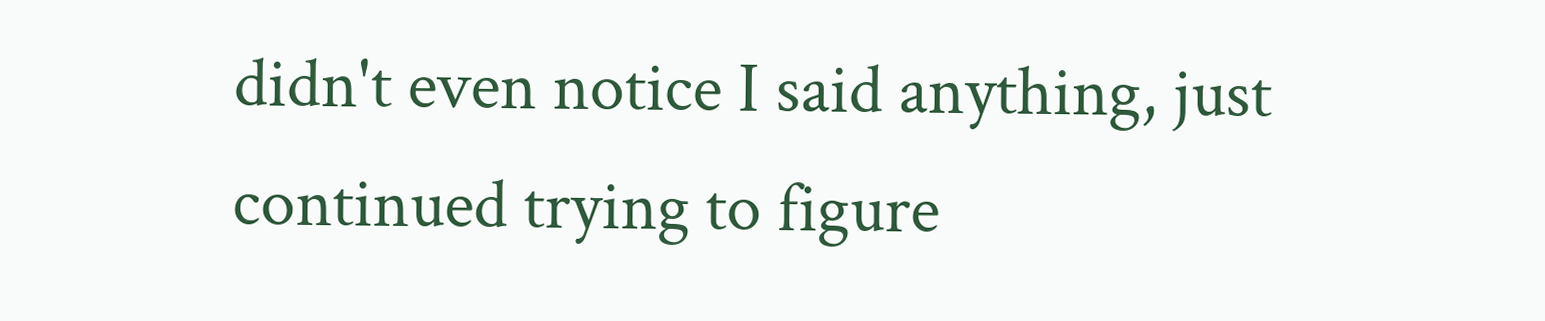didn't even notice I said anything, just continued trying to figure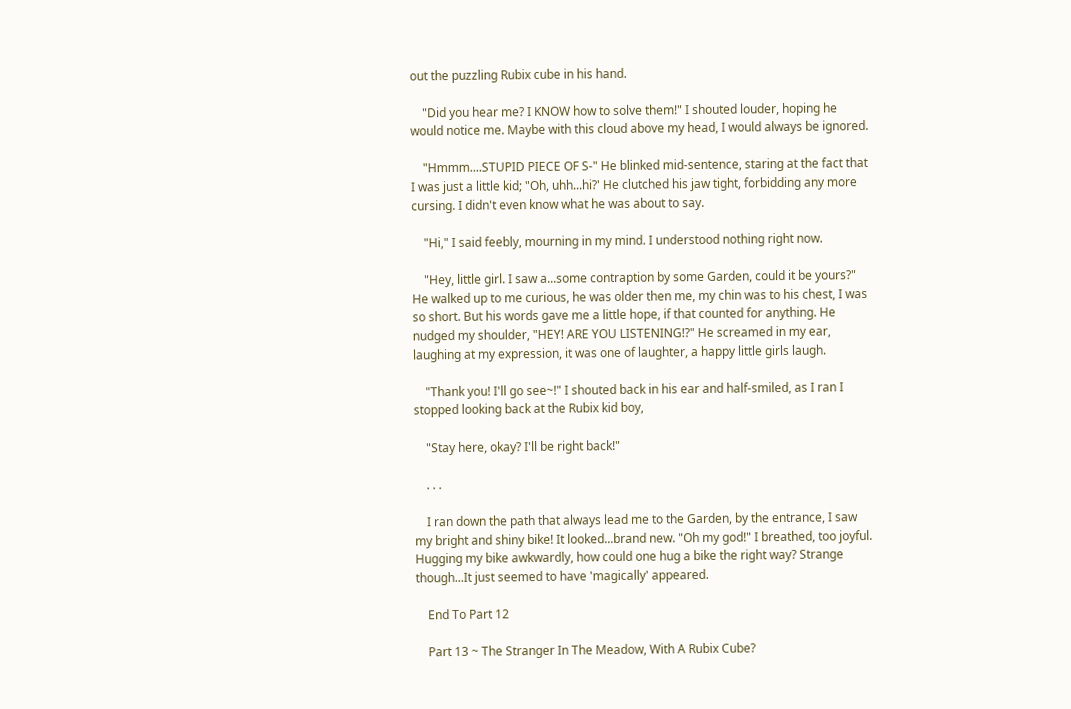out the puzzling Rubix cube in his hand.

    "Did you hear me? I KNOW how to solve them!" I shouted louder, hoping he would notice me. Maybe with this cloud above my head, I would always be ignored.

    "Hmmm....STUPID PIECE OF S-" He blinked mid-sentence, staring at the fact that I was just a little kid; "Oh, uhh...hi?' He clutched his jaw tight, forbidding any more cursing. I didn't even know what he was about to say.

    "Hi," I said feebly, mourning in my mind. I understood nothing right now.

    "Hey, little girl. I saw a...some contraption by some Garden, could it be yours?" He walked up to me curious, he was older then me, my chin was to his chest, I was so short. But his words gave me a little hope, if that counted for anything. He nudged my shoulder, "HEY! ARE YOU LISTENING!?" He screamed in my ear, laughing at my expression, it was one of laughter, a happy little girls laugh.

    "Thank you! I'll go see~!" I shouted back in his ear and half-smiled, as I ran I stopped looking back at the Rubix kid boy,

    "Stay here, okay? I'll be right back!"

    . . .

    I ran down the path that always lead me to the Garden, by the entrance, I saw my bright and shiny bike! It looked...brand new. "Oh my god!" I breathed, too joyful. Hugging my bike awkwardly, how could one hug a bike the right way? Strange though...It just seemed to have 'magically' appeared.

    End To Part 12

    Part 13 ~ The Stranger In The Meadow, With A Rubix Cube?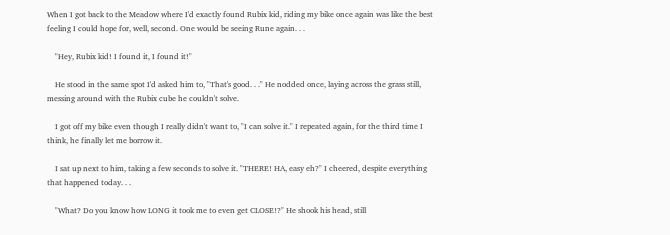When I got back to the Meadow where I'd exactly found Rubix kid, riding my bike once again was like the best feeling I could hope for, well, second. One would be seeing Rune again. . .

    "Hey, Rubix kid! I found it, I found it!"

    He stood in the same spot I'd asked him to, "That's good. . ." He nodded once, laying across the grass still, messing around with the Rubix cube he couldn't solve.

    I got off my bike even though I really didn't want to, "I can solve it." I repeated again, for the third time I think, he finally let me borrow it.

    I sat up next to him, taking a few seconds to solve it. "THERE! HA, easy eh?" I cheered, despite everything that happened today. . .

    "What? Do you know how LONG it took me to even get CLOSE!?" He shook his head, still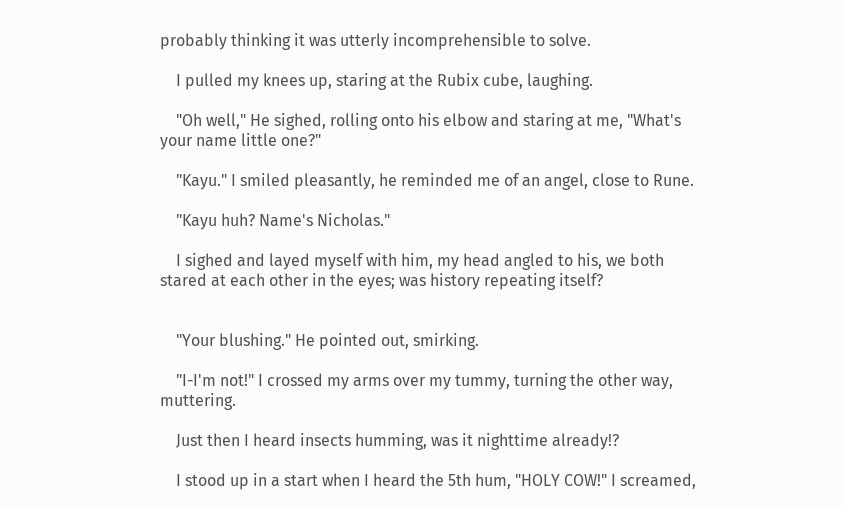probably thinking it was utterly incomprehensible to solve.

    I pulled my knees up, staring at the Rubix cube, laughing.

    "Oh well," He sighed, rolling onto his elbow and staring at me, "What's your name little one?"

    "Kayu." I smiled pleasantly, he reminded me of an angel, close to Rune.

    "Kayu huh? Name's Nicholas."

    I sighed and layed myself with him, my head angled to his, we both stared at each other in the eyes; was history repeating itself?


    "Your blushing." He pointed out, smirking.

    "I-I'm not!" I crossed my arms over my tummy, turning the other way, muttering.

    Just then I heard insects humming, was it nighttime already!?

    I stood up in a start when I heard the 5th hum, "HOLY COW!" I screamed,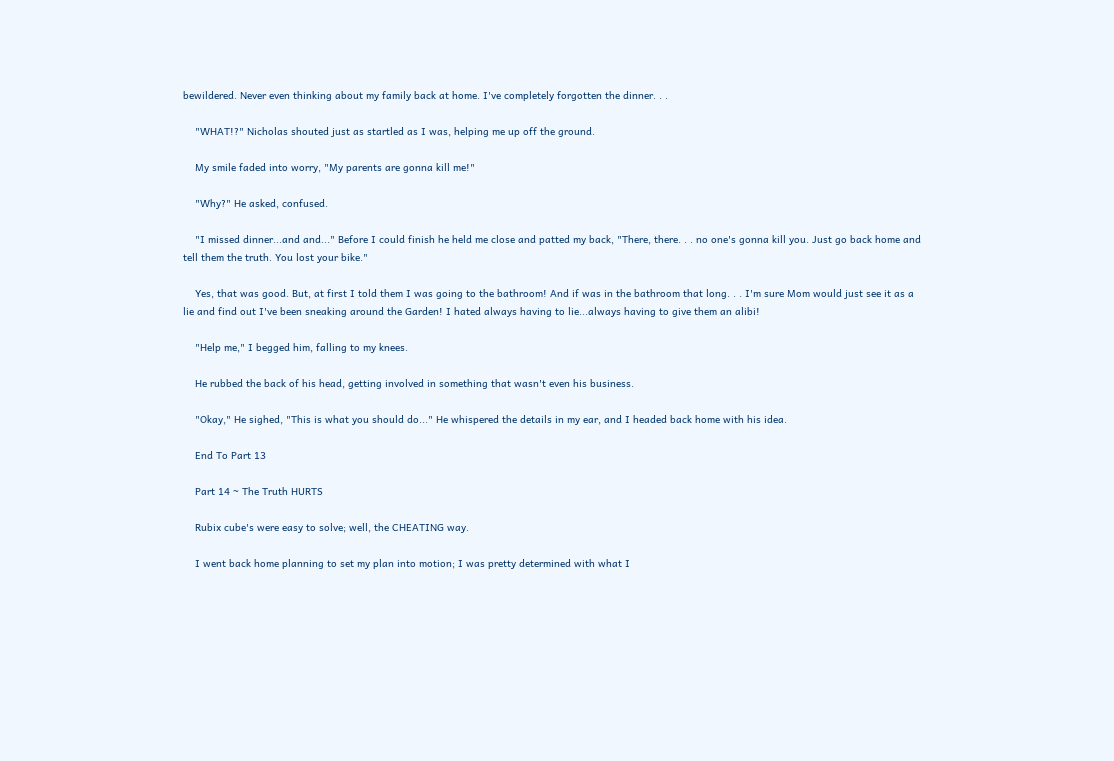bewildered. Never even thinking about my family back at home. I've completely forgotten the dinner. . .

    "WHAT!?" Nicholas shouted just as startled as I was, helping me up off the ground.

    My smile faded into worry, "My parents are gonna kill me!"

    "Why?" He asked, confused.

    "I missed dinner...and and..." Before I could finish he held me close and patted my back, "There, there. . . no one's gonna kill you. Just go back home and tell them the truth. You lost your bike."

    Yes, that was good. But, at first I told them I was going to the bathroom! And if was in the bathroom that long. . . I'm sure Mom would just see it as a lie and find out I've been sneaking around the Garden! I hated always having to lie...always having to give them an alibi!

    "Help me," I begged him, falling to my knees.

    He rubbed the back of his head, getting involved in something that wasn't even his business.

    "Okay," He sighed, "This is what you should do..." He whispered the details in my ear, and I headed back home with his idea.

    End To Part 13

    Part 14 ~ The Truth HURTS

    Rubix cube's were easy to solve; well, the CHEATING way.

    I went back home planning to set my plan into motion; I was pretty determined with what I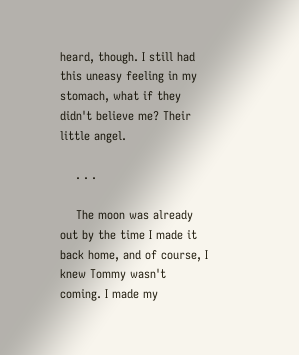heard, though. I still had this uneasy feeling in my stomach, what if they didn't believe me? Their little angel.

    . . .

    The moon was already out by the time I made it back home, and of course, I knew Tommy wasn't coming. I made my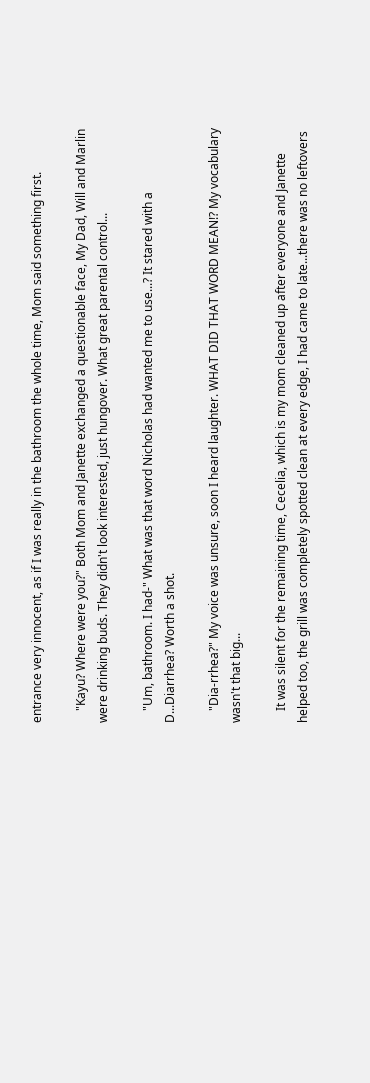entrance very innocent, as if I was really in the bathroom the whole time, Mom said something first.

    "Kayu? Where were you?" Both Mom and Janette exchanged a questionable face, My Dad, Will and Marlin were drinking buds. They didn't look interested, just hungover. What great parental control...

    "Um, bathroom. I had-" What was that word Nicholas had wanted me to use...? It stared with a D...Diarrhea? Worth a shot.

    "Dia-rrhea?" My voice was unsure, soon I heard laughter. WHAT DID THAT WORD MEAN!? My vocabulary wasn't that big...

    It was silent for the remaining time, Cecelia, which is my mom cleaned up after everyone and Janette helped too, the grill was completely spotted clean at every edge, I had came to late...there was no leftovers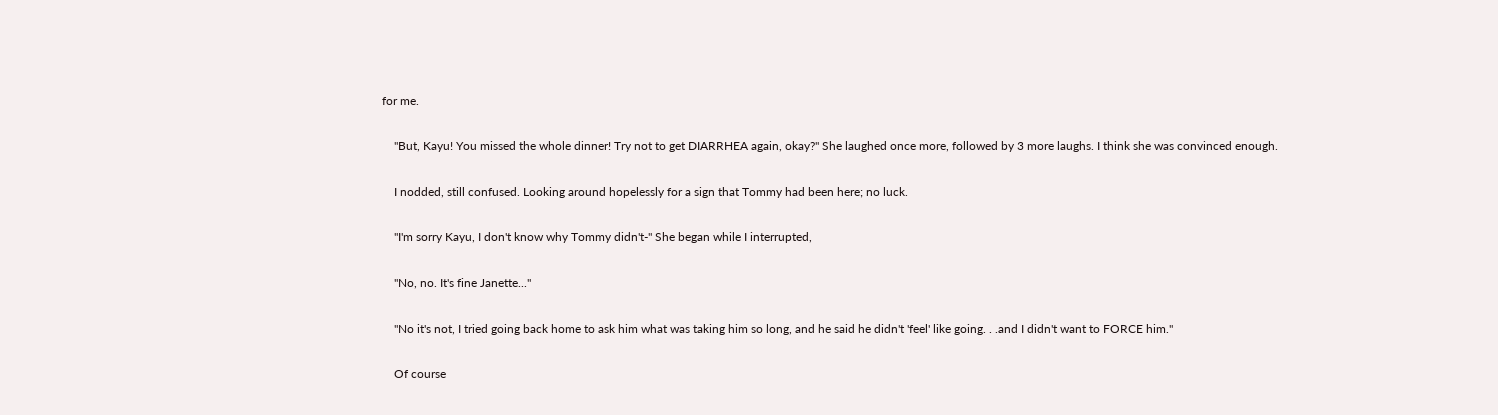for me.

    "But, Kayu! You missed the whole dinner! Try not to get DIARRHEA again, okay?" She laughed once more, followed by 3 more laughs. I think she was convinced enough.

    I nodded, still confused. Looking around hopelessly for a sign that Tommy had been here; no luck.

    "I'm sorry Kayu, I don't know why Tommy didn't-" She began while I interrupted,

    "No, no. It's fine Janette..."

    "No it's not, I tried going back home to ask him what was taking him so long, and he said he didn't 'feel' like going. . .and I didn't want to FORCE him."

    Of course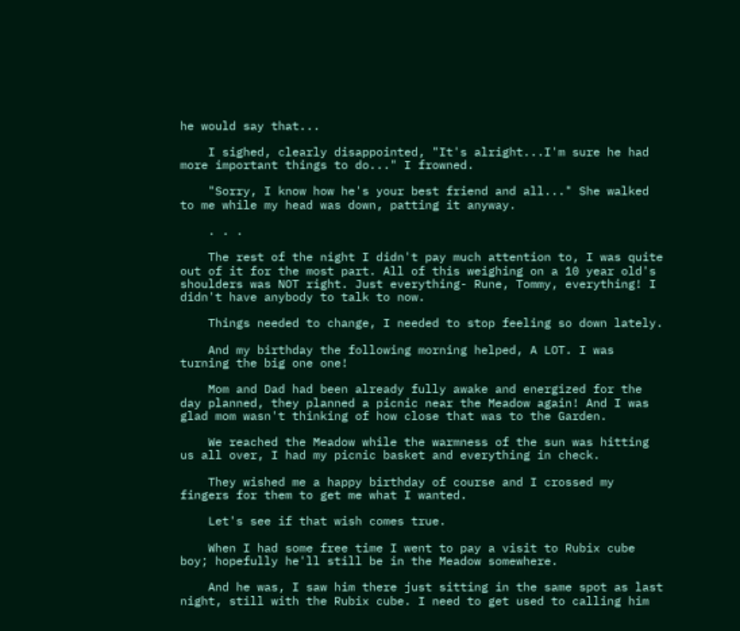he would say that...

    I sighed, clearly disappointed, "It's alright...I'm sure he had more important things to do..." I frowned.

    "Sorry, I know how he's your best friend and all..." She walked to me while my head was down, patting it anyway.

    . . .

    The rest of the night I didn't pay much attention to, I was quite out of it for the most part. All of this weighing on a 10 year old's shoulders was NOT right. Just everything- Rune, Tommy, everything! I didn't have anybody to talk to now.

    Things needed to change, I needed to stop feeling so down lately.

    And my birthday the following morning helped, A LOT. I was turning the big one one!

    Mom and Dad had been already fully awake and energized for the day planned, they planned a picnic near the Meadow again! And I was glad mom wasn't thinking of how close that was to the Garden.

    We reached the Meadow while the warmness of the sun was hitting us all over, I had my picnic basket and everything in check.

    They wished me a happy birthday of course and I crossed my fingers for them to get me what I wanted.

    Let's see if that wish comes true.

    When I had some free time I went to pay a visit to Rubix cube boy; hopefully he'll still be in the Meadow somewhere.

    And he was, I saw him there just sitting in the same spot as last night, still with the Rubix cube. I need to get used to calling him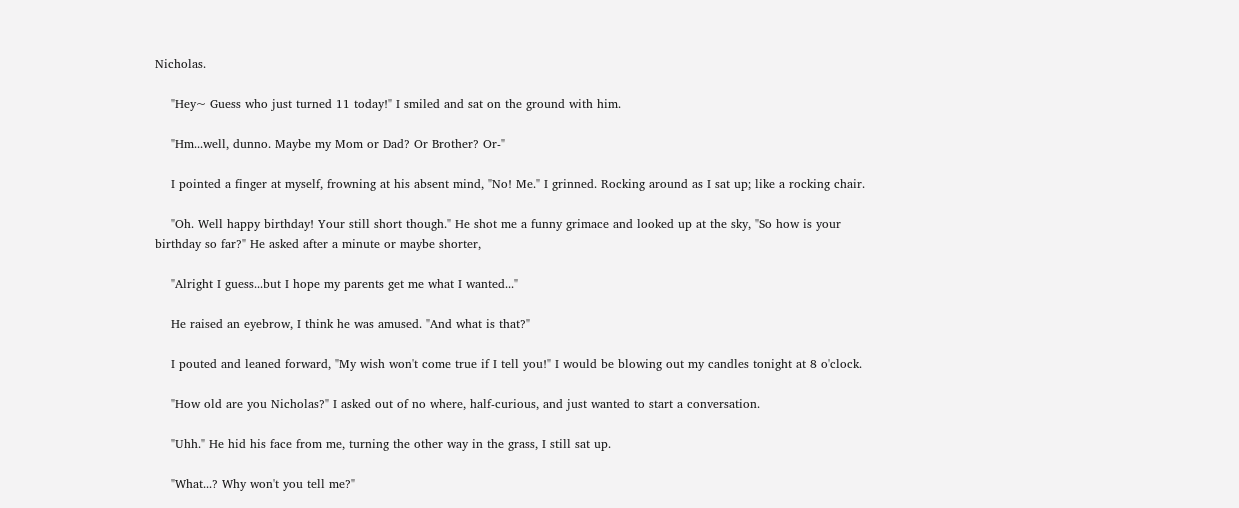Nicholas.

    "Hey~ Guess who just turned 11 today!" I smiled and sat on the ground with him.

    "Hm...well, dunno. Maybe my Mom or Dad? Or Brother? Or-"

    I pointed a finger at myself, frowning at his absent mind, "No! Me." I grinned. Rocking around as I sat up; like a rocking chair.

    "Oh. Well happy birthday! Your still short though." He shot me a funny grimace and looked up at the sky, "So how is your birthday so far?" He asked after a minute or maybe shorter,

    "Alright I guess...but I hope my parents get me what I wanted..."

    He raised an eyebrow, I think he was amused. "And what is that?"

    I pouted and leaned forward, "My wish won't come true if I tell you!" I would be blowing out my candles tonight at 8 o'clock.

    "How old are you Nicholas?" I asked out of no where, half-curious, and just wanted to start a conversation.

    "Uhh." He hid his face from me, turning the other way in the grass, I still sat up.

    "What...? Why won't you tell me?"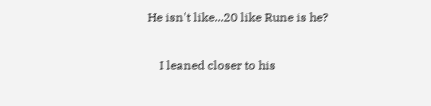He isn't like...20 like Rune is he?

    I leaned closer to his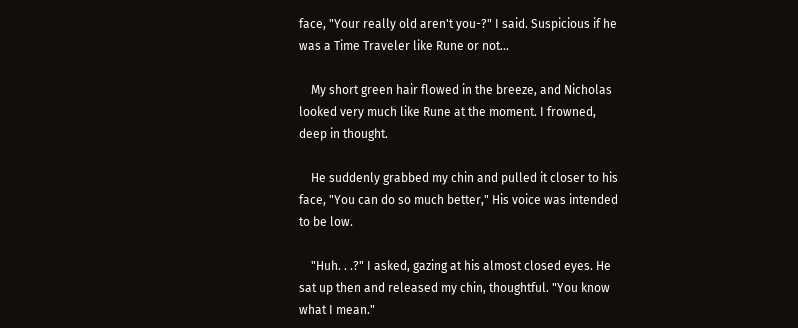face, "Your really old aren't you-?" I said. Suspicious if he was a Time Traveler like Rune or not...

    My short green hair flowed in the breeze, and Nicholas looked very much like Rune at the moment. I frowned, deep in thought.

    He suddenly grabbed my chin and pulled it closer to his face, "You can do so much better," His voice was intended to be low.

    "Huh. . .?" I asked, gazing at his almost closed eyes. He sat up then and released my chin, thoughtful. "You know what I mean."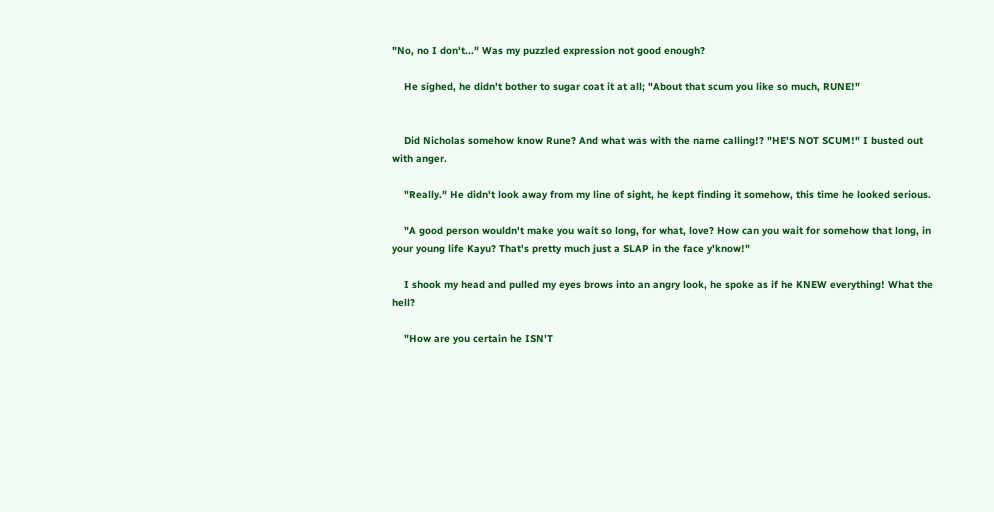"No, no I don't..." Was my puzzled expression not good enough?

    He sighed, he didn't bother to sugar coat it at all; "About that scum you like so much, RUNE!"


    Did Nicholas somehow know Rune? And what was with the name calling!? "HE'S NOT SCUM!" I busted out with anger.

    "Really." He didn't look away from my line of sight, he kept finding it somehow, this time he looked serious.

    "A good person wouldn't make you wait so long, for what, love? How can you wait for somehow that long, in your young life Kayu? That's pretty much just a SLAP in the face y'know!"

    I shook my head and pulled my eyes brows into an angry look, he spoke as if he KNEW everything! What the hell?

    "How are you certain he ISN'T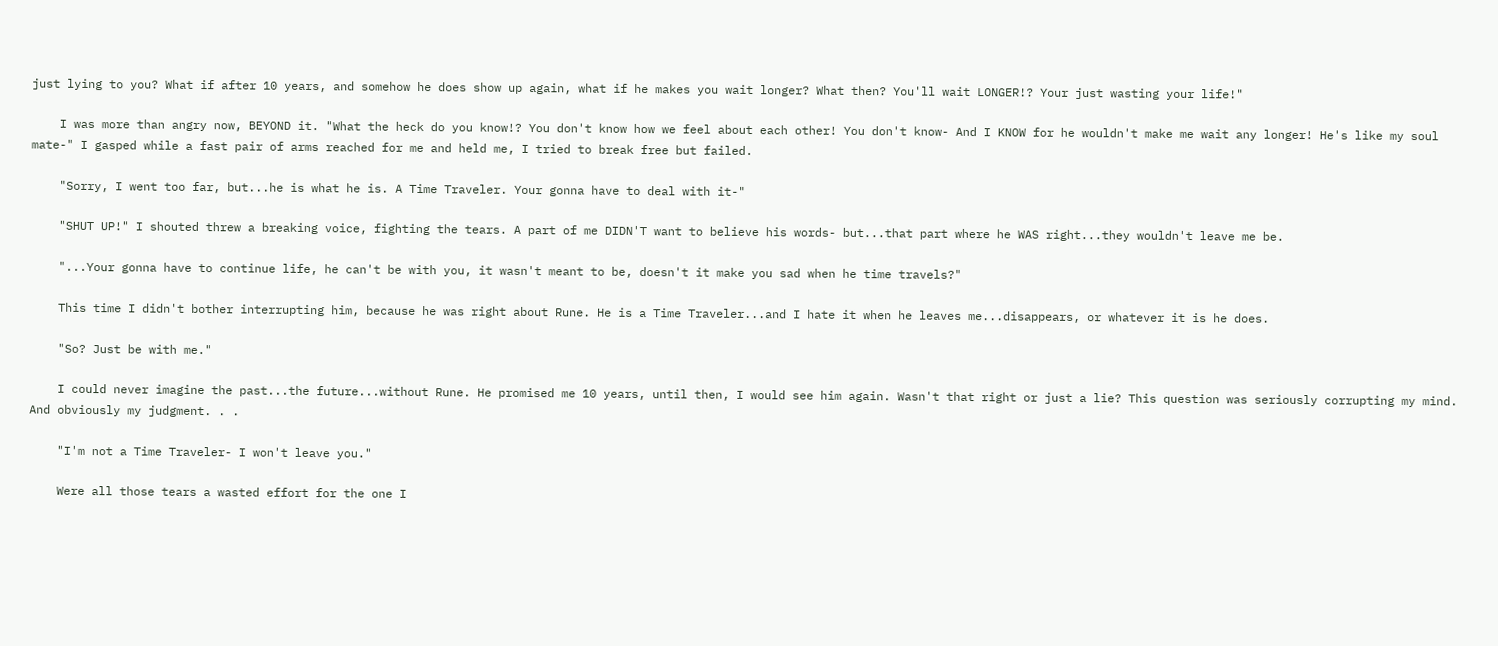just lying to you? What if after 10 years, and somehow he does show up again, what if he makes you wait longer? What then? You'll wait LONGER!? Your just wasting your life!"

    I was more than angry now, BEYOND it. "What the heck do you know!? You don't know how we feel about each other! You don't know- And I KNOW for he wouldn't make me wait any longer! He's like my soul mate-" I gasped while a fast pair of arms reached for me and held me, I tried to break free but failed.

    "Sorry, I went too far, but...he is what he is. A Time Traveler. Your gonna have to deal with it-"

    "SHUT UP!" I shouted threw a breaking voice, fighting the tears. A part of me DIDN'T want to believe his words- but...that part where he WAS right...they wouldn't leave me be.

    "...Your gonna have to continue life, he can't be with you, it wasn't meant to be, doesn't it make you sad when he time travels?"

    This time I didn't bother interrupting him, because he was right about Rune. He is a Time Traveler...and I hate it when he leaves me...disappears, or whatever it is he does.

    "So? Just be with me."

    I could never imagine the past...the future...without Rune. He promised me 10 years, until then, I would see him again. Wasn't that right or just a lie? This question was seriously corrupting my mind. And obviously my judgment. . .

    "I'm not a Time Traveler- I won't leave you."

    Were all those tears a wasted effort for the one I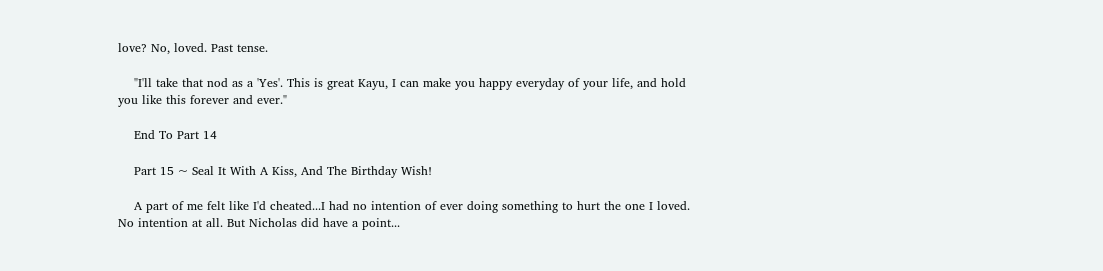love? No, loved. Past tense.

    "I'll take that nod as a 'Yes'. This is great Kayu, I can make you happy everyday of your life, and hold you like this forever and ever."

    End To Part 14

    Part 15 ~ Seal It With A Kiss, And The Birthday Wish!

    A part of me felt like I'd cheated...I had no intention of ever doing something to hurt the one I loved. No intention at all. But Nicholas did have a point...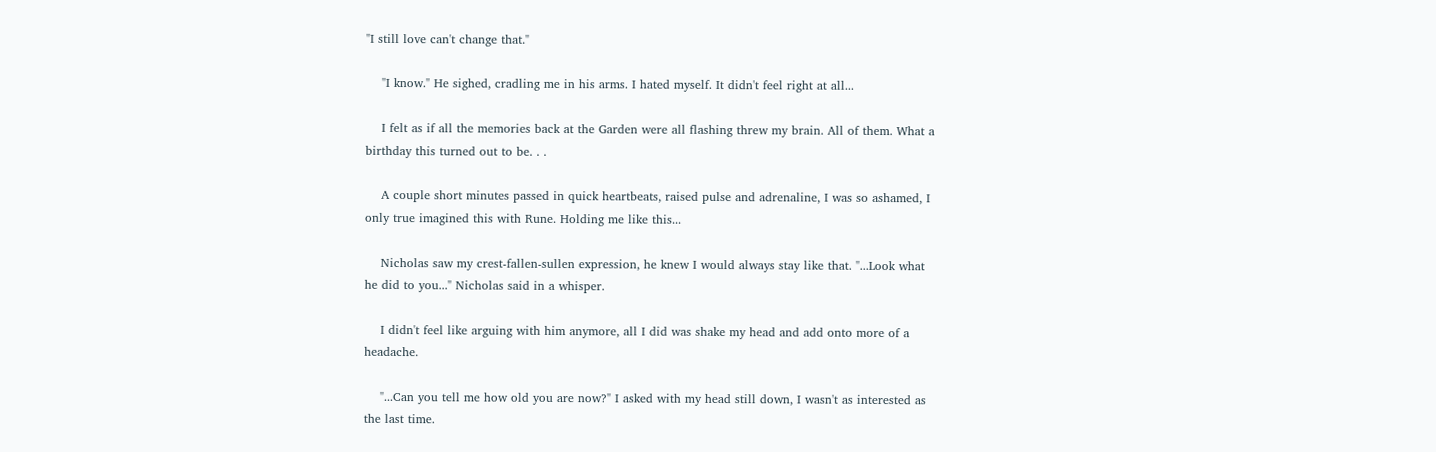"I still love can't change that."

    "I know." He sighed, cradling me in his arms. I hated myself. It didn't feel right at all...

    I felt as if all the memories back at the Garden were all flashing threw my brain. All of them. What a birthday this turned out to be. . .

    A couple short minutes passed in quick heartbeats, raised pulse and adrenaline, I was so ashamed, I only true imagined this with Rune. Holding me like this...

    Nicholas saw my crest-fallen-sullen expression, he knew I would always stay like that. "...Look what he did to you..." Nicholas said in a whisper.

    I didn't feel like arguing with him anymore, all I did was shake my head and add onto more of a headache.

    "...Can you tell me how old you are now?" I asked with my head still down, I wasn't as interested as the last time.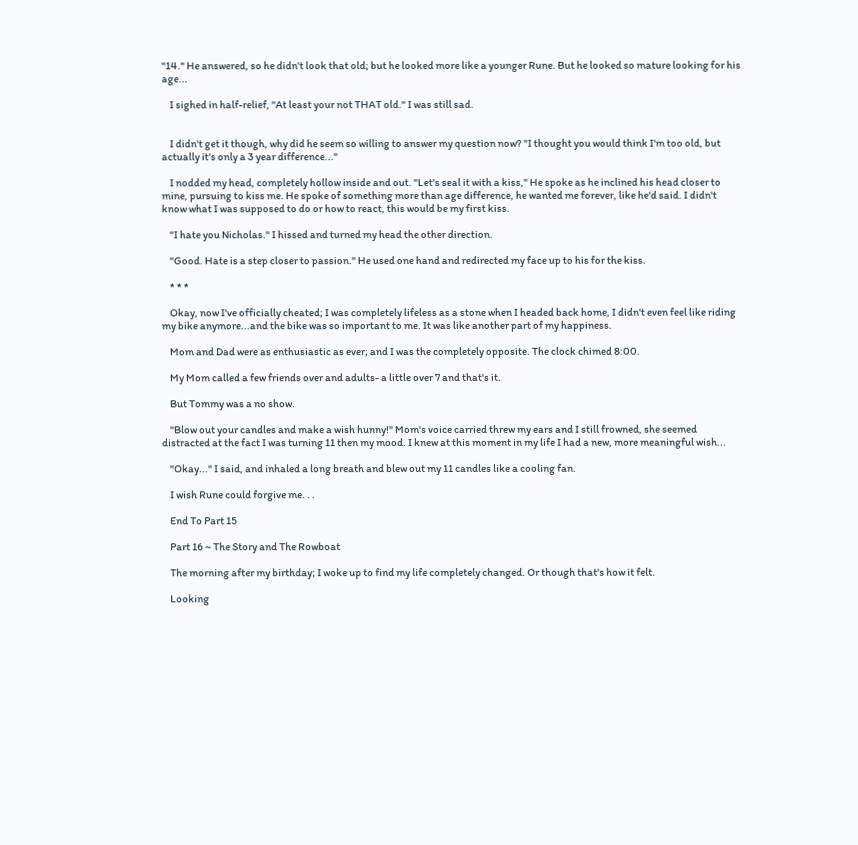"14." He answered, so he didn't look that old; but he looked more like a younger Rune. But he looked so mature looking for his age...

    I sighed in half-relief, "At least your not THAT old." I was still sad.


    I didn't get it though, why did he seem so willing to answer my question now? "I thought you would think I'm too old, but actually it's only a 3 year difference..."

    I nodded my head, completely hollow inside and out. "Let's seal it with a kiss," He spoke as he inclined his head closer to mine, pursuing to kiss me. He spoke of something more than age difference, he wanted me forever, like he'd said. I didn't know what I was supposed to do or how to react, this would be my first kiss.

    "I hate you Nicholas." I hissed and turned my head the other direction.

    "Good. Hate is a step closer to passion." He used one hand and redirected my face up to his for the kiss.

    * * *

    Okay, now I've officially cheated; I was completely lifeless as a stone when I headed back home, I didn't even feel like riding my bike anymore...and the bike was so important to me. It was like another part of my happiness.

    Mom and Dad were as enthusiastic as ever; and I was the completely opposite. The clock chimed 8:00.

    My Mom called a few friends over and adults- a little over 7 and that's it.

    But Tommy was a no show.

    "Blow out your candles and make a wish hunny!" Mom's voice carried threw my ears and I still frowned, she seemed distracted at the fact I was turning 11 then my mood. I knew at this moment in my life I had a new, more meaningful wish...

    "Okay..." I said, and inhaled a long breath and blew out my 11 candles like a cooling fan.

    I wish Rune could forgive me. . .

    End To Part 15

    Part 16 ~ The Story and The Rowboat

    The morning after my birthday; I woke up to find my life completely changed. Or though that's how it felt.

    Looking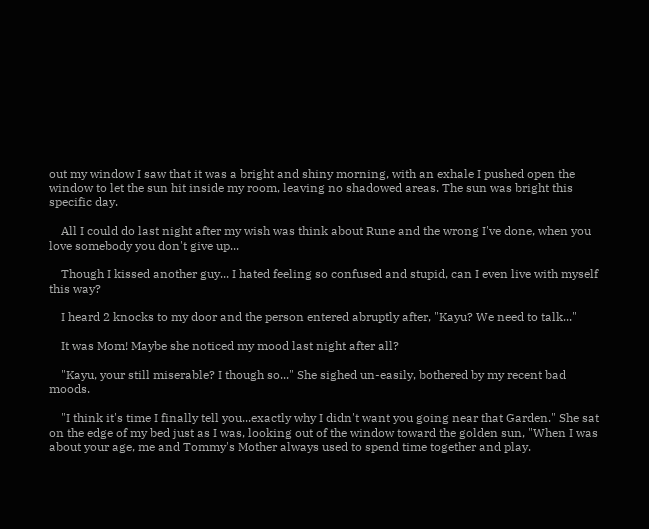out my window I saw that it was a bright and shiny morning, with an exhale I pushed open the window to let the sun hit inside my room, leaving no shadowed areas. The sun was bright this specific day.

    All I could do last night after my wish was think about Rune and the wrong I've done, when you love somebody you don't give up...

    Though I kissed another guy... I hated feeling so confused and stupid, can I even live with myself this way?

    I heard 2 knocks to my door and the person entered abruptly after, "Kayu? We need to talk..."

    It was Mom! Maybe she noticed my mood last night after all?

    "Kayu, your still miserable? I though so..." She sighed un-easily, bothered by my recent bad moods.

    "I think it's time I finally tell you...exactly why I didn't want you going near that Garden." She sat on the edge of my bed just as I was, looking out of the window toward the golden sun, "When I was about your age, me and Tommy's Mother always used to spend time together and play.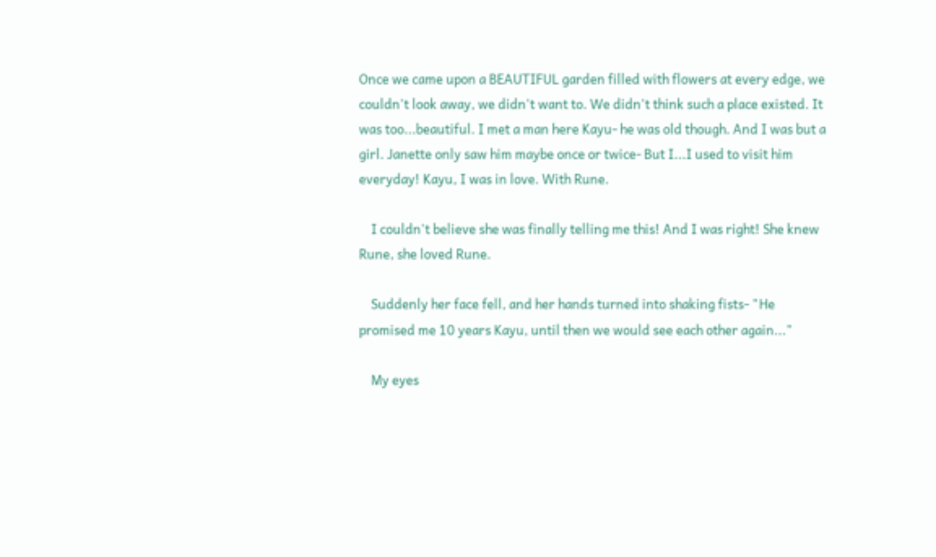Once we came upon a BEAUTIFUL garden filled with flowers at every edge, we couldn't look away, we didn't want to. We didn't think such a place existed. It was too...beautiful. I met a man here Kayu- he was old though. And I was but a girl. Janette only saw him maybe once or twice- But I...I used to visit him everyday! Kayu, I was in love. With Rune.

    I couldn't believe she was finally telling me this! And I was right! She knew Rune, she loved Rune.

    Suddenly her face fell, and her hands turned into shaking fists- "He promised me 10 years Kayu, until then we would see each other again..."

    My eyes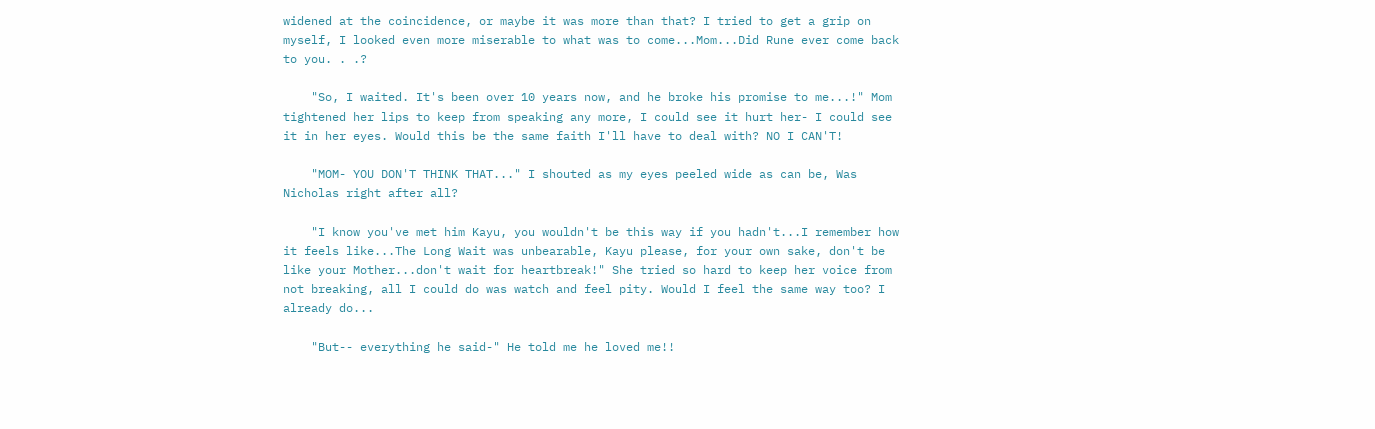widened at the coincidence, or maybe it was more than that? I tried to get a grip on myself, I looked even more miserable to what was to come...Mom...Did Rune ever come back to you. . .?

    "So, I waited. It's been over 10 years now, and he broke his promise to me...!" Mom tightened her lips to keep from speaking any more, I could see it hurt her- I could see it in her eyes. Would this be the same faith I'll have to deal with? NO I CAN'T!

    "MOM- YOU DON'T THINK THAT..." I shouted as my eyes peeled wide as can be, Was Nicholas right after all?

    "I know you've met him Kayu, you wouldn't be this way if you hadn't...I remember how it feels like...The Long Wait was unbearable, Kayu please, for your own sake, don't be like your Mother...don't wait for heartbreak!" She tried so hard to keep her voice from not breaking, all I could do was watch and feel pity. Would I feel the same way too? I already do...

    "But-- everything he said-" He told me he loved me!!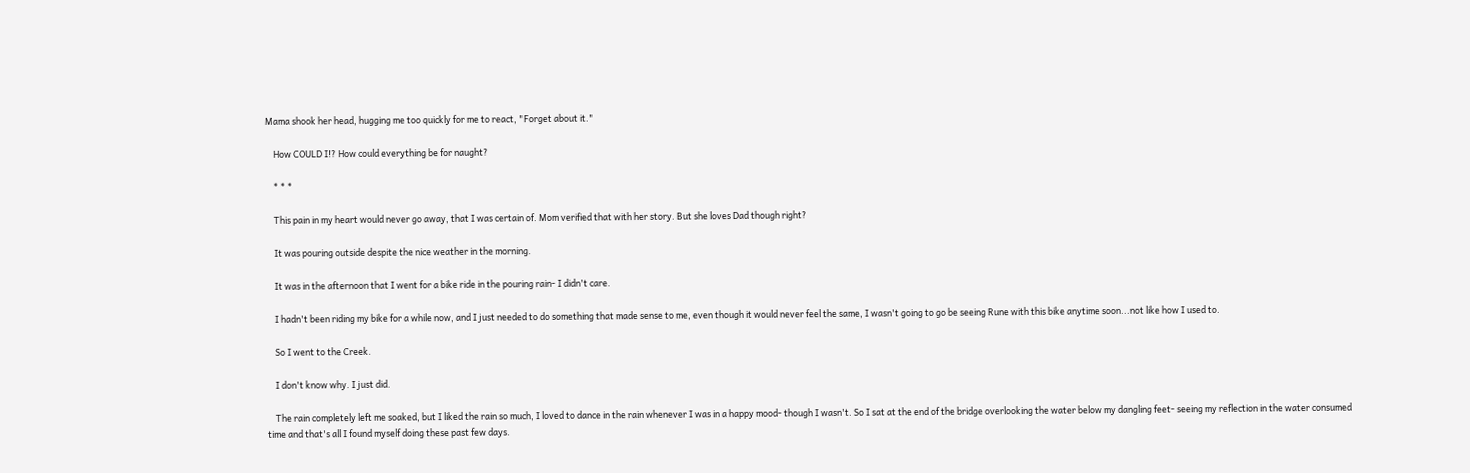Mama shook her head, hugging me too quickly for me to react, "Forget about it."

    How COULD I!? How could everything be for naught?

    * * *

    This pain in my heart would never go away, that I was certain of. Mom verified that with her story. But she loves Dad though right?

    It was pouring outside despite the nice weather in the morning.

    It was in the afternoon that I went for a bike ride in the pouring rain- I didn't care.

    I hadn't been riding my bike for a while now, and I just needed to do something that made sense to me, even though it would never feel the same, I wasn't going to go be seeing Rune with this bike anytime soon...not like how I used to.

    So I went to the Creek.

    I don't know why. I just did.

    The rain completely left me soaked, but I liked the rain so much, I loved to dance in the rain whenever I was in a happy mood- though I wasn't. So I sat at the end of the bridge overlooking the water below my dangling feet- seeing my reflection in the water consumed time and that's all I found myself doing these past few days.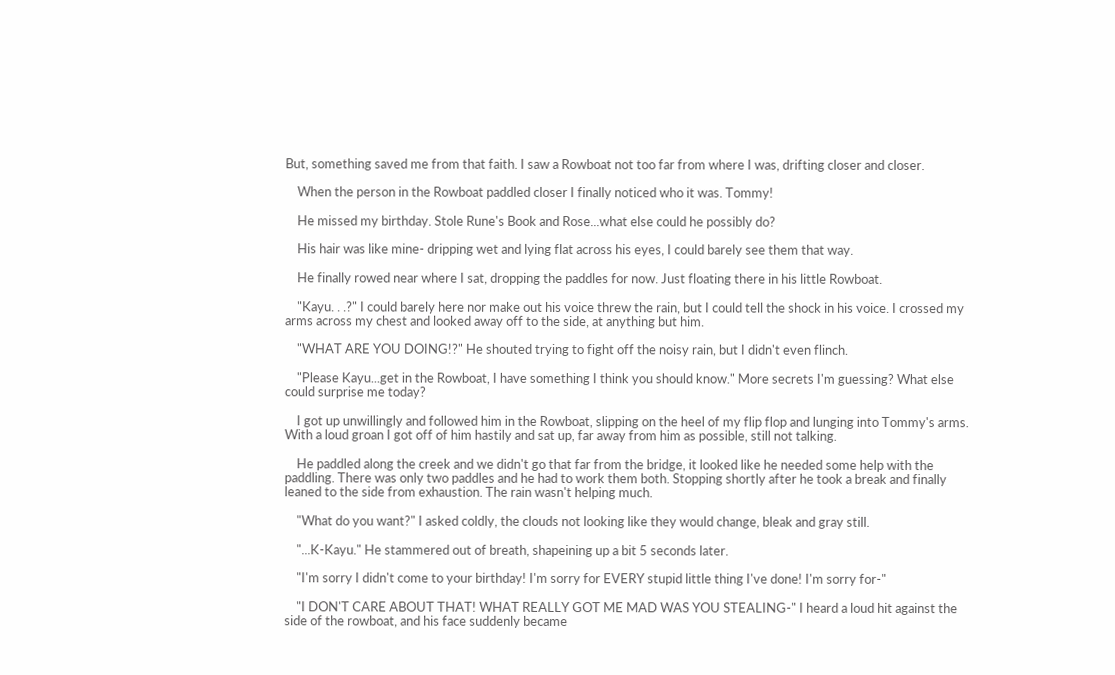But, something saved me from that faith. I saw a Rowboat not too far from where I was, drifting closer and closer.

    When the person in the Rowboat paddled closer I finally noticed who it was. Tommy!

    He missed my birthday. Stole Rune's Book and Rose...what else could he possibly do?

    His hair was like mine- dripping wet and lying flat across his eyes, I could barely see them that way.

    He finally rowed near where I sat, dropping the paddles for now. Just floating there in his little Rowboat.

    "Kayu. . .?" I could barely here nor make out his voice threw the rain, but I could tell the shock in his voice. I crossed my arms across my chest and looked away off to the side, at anything but him.

    "WHAT ARE YOU DOING!?" He shouted trying to fight off the noisy rain, but I didn't even flinch.

    "Please Kayu...get in the Rowboat, I have something I think you should know." More secrets I'm guessing? What else could surprise me today?

    I got up unwillingly and followed him in the Rowboat, slipping on the heel of my flip flop and lunging into Tommy's arms. With a loud groan I got off of him hastily and sat up, far away from him as possible, still not talking.

    He paddled along the creek and we didn't go that far from the bridge, it looked like he needed some help with the paddling. There was only two paddles and he had to work them both. Stopping shortly after he took a break and finally leaned to the side from exhaustion. The rain wasn't helping much.

    "What do you want?" I asked coldly, the clouds not looking like they would change, bleak and gray still.

    "...K-Kayu." He stammered out of breath, shapeining up a bit 5 seconds later.

    "I'm sorry I didn't come to your birthday! I'm sorry for EVERY stupid little thing I've done! I'm sorry for-"

    "I DON'T CARE ABOUT THAT! WHAT REALLY GOT ME MAD WAS YOU STEALING-" I heard a loud hit against the side of the rowboat, and his face suddenly became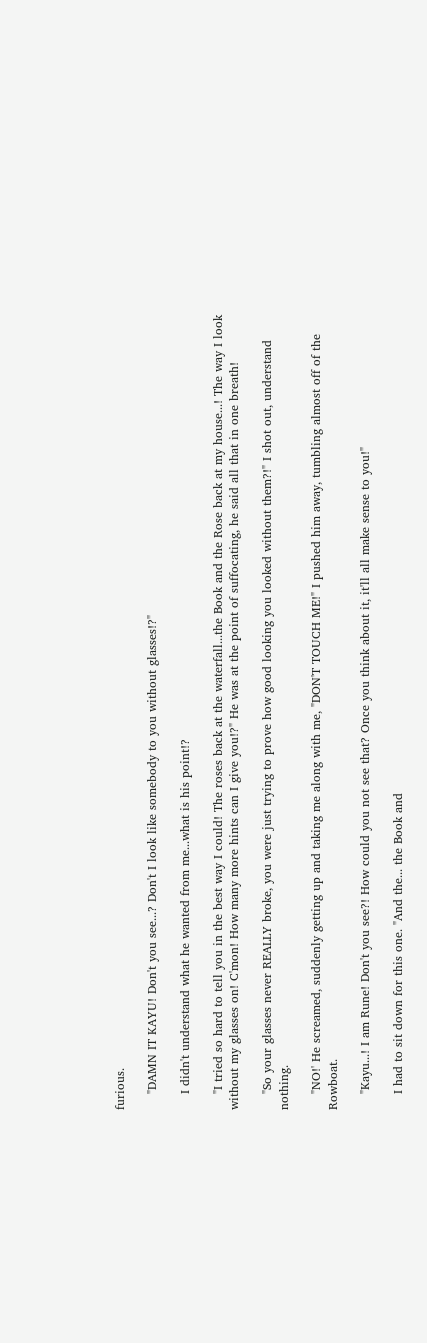furious.

    "DAMN IT KAYU! Don't you see...? Don't I look like somebody to you without glasses!?"

    I didn't understand what he wanted from me...what is his point!?

    "I tried so hard to tell you in the best way I could! The roses back at the waterfall...the Book and the Rose back at my house...! The way I look without my glasses on! C'mon! How many more hints can I give you!?" He was at the point of suffocating, he said all that in one breath!

    "So your glasses never REALLY broke, you were just trying to prove how good looking you looked without them?!" I shot out, understand nothing.

    "NO!' He screamed, suddenly getting up and taking me along with me, "DON'T TOUCH ME!" I pushed him away, tumbling almost off of the Rowboat.

    "Kayu...! I am Rune! Don't you see?! How could you not see that? Once you think about it, it'll all make sense to you!"

    I had to sit down for this one. "And the... the Book and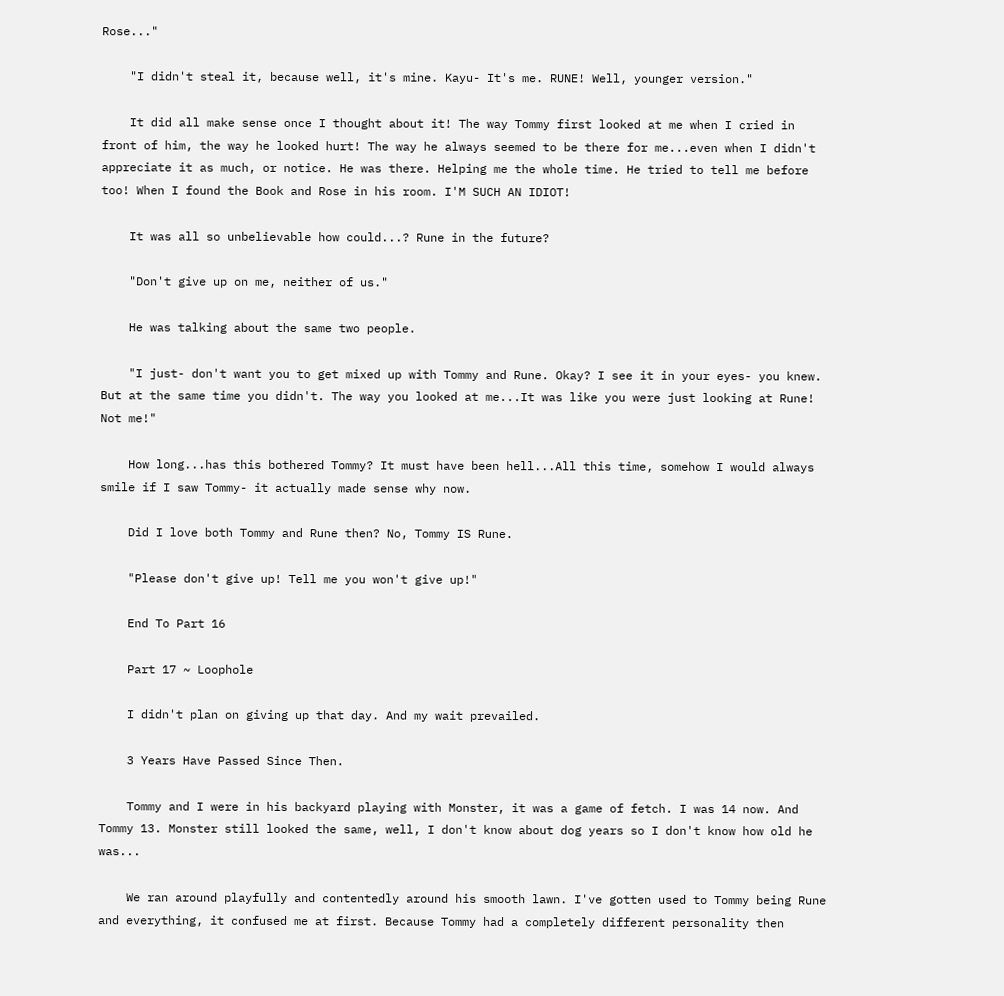Rose..."

    "I didn't steal it, because well, it's mine. Kayu- It's me. RUNE! Well, younger version."

    It did all make sense once I thought about it! The way Tommy first looked at me when I cried in front of him, the way he looked hurt! The way he always seemed to be there for me...even when I didn't appreciate it as much, or notice. He was there. Helping me the whole time. He tried to tell me before too! When I found the Book and Rose in his room. I'M SUCH AN IDIOT!

    It was all so unbelievable how could...? Rune in the future?

    "Don't give up on me, neither of us."

    He was talking about the same two people.

    "I just- don't want you to get mixed up with Tommy and Rune. Okay? I see it in your eyes- you knew. But at the same time you didn't. The way you looked at me...It was like you were just looking at Rune! Not me!"

    How long...has this bothered Tommy? It must have been hell...All this time, somehow I would always smile if I saw Tommy- it actually made sense why now.

    Did I love both Tommy and Rune then? No, Tommy IS Rune.

    "Please don't give up! Tell me you won't give up!"

    End To Part 16

    Part 17 ~ Loophole

    I didn't plan on giving up that day. And my wait prevailed.

    3 Years Have Passed Since Then.

    Tommy and I were in his backyard playing with Monster, it was a game of fetch. I was 14 now. And Tommy 13. Monster still looked the same, well, I don't know about dog years so I don't know how old he was...

    We ran around playfully and contentedly around his smooth lawn. I've gotten used to Tommy being Rune and everything, it confused me at first. Because Tommy had a completely different personality then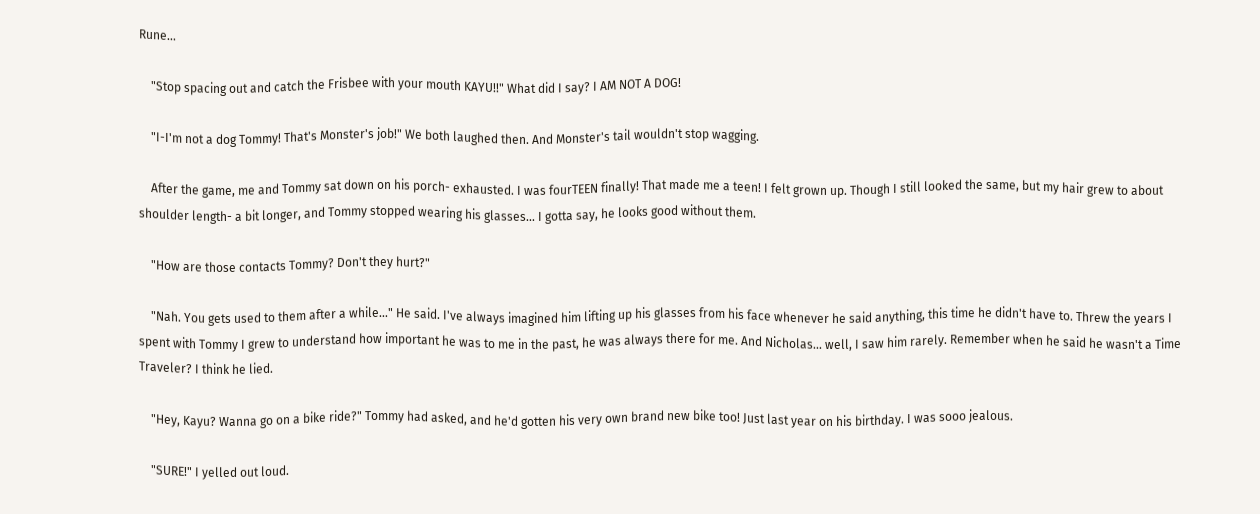Rune...

    "Stop spacing out and catch the Frisbee with your mouth KAYU!!" What did I say? I AM NOT A DOG!

    "I-I'm not a dog Tommy! That's Monster's job!" We both laughed then. And Monster's tail wouldn't stop wagging.

    After the game, me and Tommy sat down on his porch- exhausted. I was fourTEEN finally! That made me a teen! I felt grown up. Though I still looked the same, but my hair grew to about shoulder length- a bit longer, and Tommy stopped wearing his glasses... I gotta say, he looks good without them.

    "How are those contacts Tommy? Don't they hurt?"

    "Nah. You gets used to them after a while..." He said. I've always imagined him lifting up his glasses from his face whenever he said anything, this time he didn't have to. Threw the years I spent with Tommy I grew to understand how important he was to me in the past, he was always there for me. And Nicholas... well, I saw him rarely. Remember when he said he wasn't a Time Traveler? I think he lied.

    "Hey, Kayu? Wanna go on a bike ride?" Tommy had asked, and he'd gotten his very own brand new bike too! Just last year on his birthday. I was sooo jealous.

    "SURE!" I yelled out loud.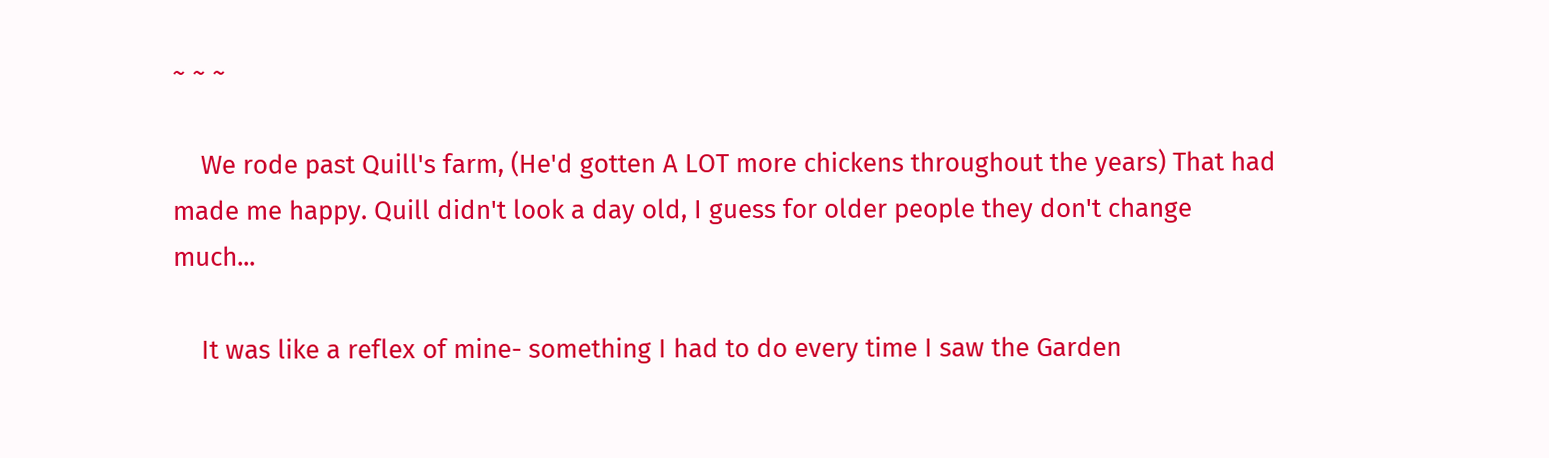~ ~ ~

    We rode past Quill's farm, (He'd gotten A LOT more chickens throughout the years) That had made me happy. Quill didn't look a day old, I guess for older people they don't change much...

    It was like a reflex of mine- something I had to do every time I saw the Garden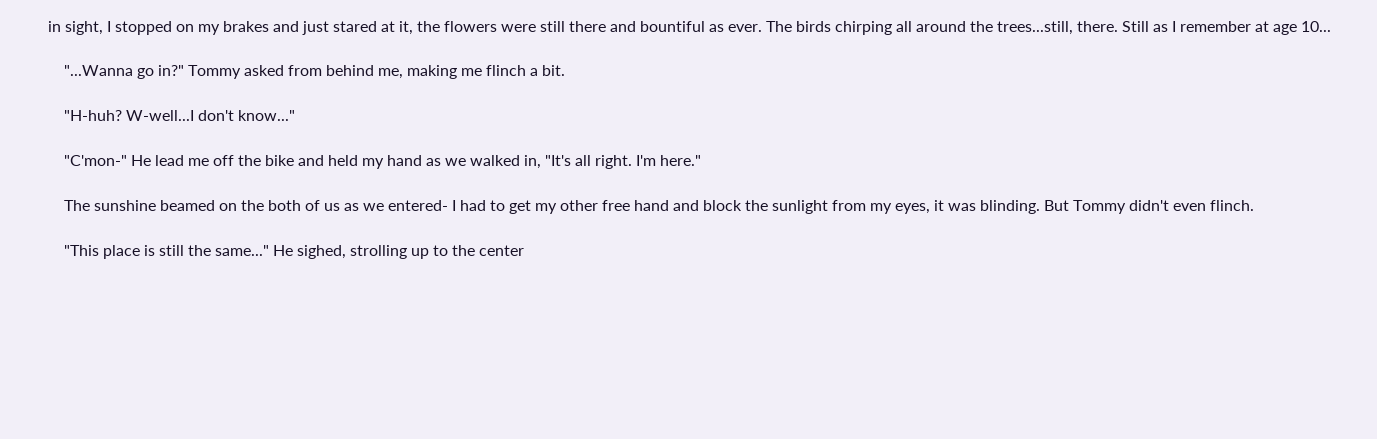in sight, I stopped on my brakes and just stared at it, the flowers were still there and bountiful as ever. The birds chirping all around the trees...still, there. Still as I remember at age 10...

    "...Wanna go in?" Tommy asked from behind me, making me flinch a bit.

    "H-huh? W-well...I don't know..."

    "C'mon-" He lead me off the bike and held my hand as we walked in, "It's all right. I'm here."

    The sunshine beamed on the both of us as we entered- I had to get my other free hand and block the sunlight from my eyes, it was blinding. But Tommy didn't even flinch.

    "This place is still the same..." He sighed, strolling up to the center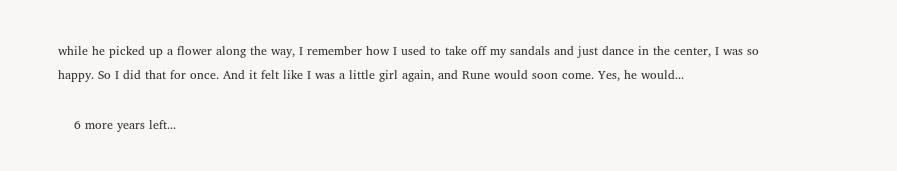while he picked up a flower along the way, I remember how I used to take off my sandals and just dance in the center, I was so happy. So I did that for once. And it felt like I was a little girl again, and Rune would soon come. Yes, he would...

    6 more years left...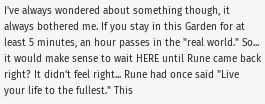I've always wondered about something though, it always bothered me. If you stay in this Garden for at least 5 minutes, an hour passes in the "real world." So... it would make sense to wait HERE until Rune came back right? It didn't feel right... Rune had once said "Live your life to the fullest." This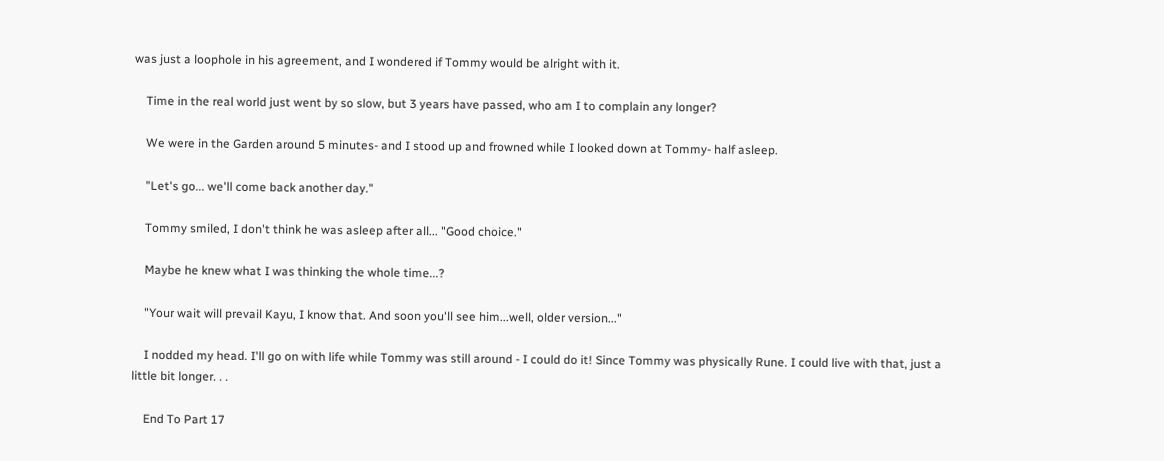was just a loophole in his agreement, and I wondered if Tommy would be alright with it.

    Time in the real world just went by so slow, but 3 years have passed, who am I to complain any longer?

    We were in the Garden around 5 minutes- and I stood up and frowned while I looked down at Tommy- half asleep.

    "Let's go... we'll come back another day."

    Tommy smiled, I don't think he was asleep after all... "Good choice."

    Maybe he knew what I was thinking the whole time...?

    "Your wait will prevail Kayu, I know that. And soon you'll see him...well, older version..."

    I nodded my head. I'll go on with life while Tommy was still around - I could do it! Since Tommy was physically Rune. I could live with that, just a little bit longer. . .

    End To Part 17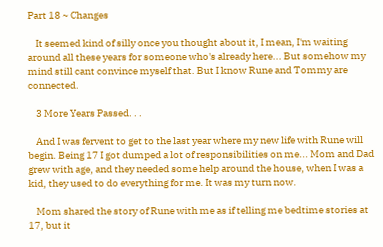Part 18 ~ Changes

    It seemed kind of silly once you thought about it, I mean, I'm waiting around all these years for someone who's already here... But somehow my mind still cant convince myself that. But I know Rune and Tommy are connected.

    3 More Years Passed. . .

    And I was fervent to get to the last year where my new life with Rune will begin. Being 17 I got dumped a lot of responsibilities on me... Mom and Dad grew with age, and they needed some help around the house, when I was a kid, they used to do everything for me. It was my turn now.

    Mom shared the story of Rune with me as if telling me bedtime stories at 17, but it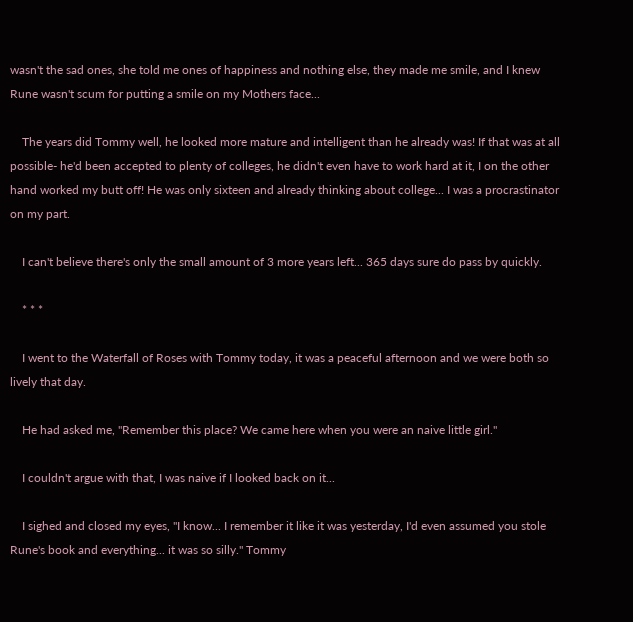wasn't the sad ones, she told me ones of happiness and nothing else, they made me smile, and I knew Rune wasn't scum for putting a smile on my Mothers face...

    The years did Tommy well, he looked more mature and intelligent than he already was! If that was at all possible- he'd been accepted to plenty of colleges, he didn't even have to work hard at it, I on the other hand worked my butt off! He was only sixteen and already thinking about college... I was a procrastinator on my part.

    I can't believe there's only the small amount of 3 more years left... 365 days sure do pass by quickly.

    * * *

    I went to the Waterfall of Roses with Tommy today, it was a peaceful afternoon and we were both so lively that day.

    He had asked me, "Remember this place? We came here when you were an naive little girl."

    I couldn't argue with that, I was naive if I looked back on it...

    I sighed and closed my eyes, "I know... I remember it like it was yesterday, I'd even assumed you stole Rune's book and everything... it was so silly." Tommy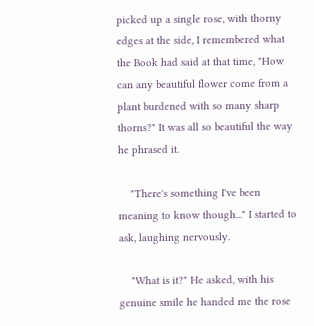picked up a single rose, with thorny edges at the side, I remembered what the Book had said at that time, "How can any beautiful flower come from a plant burdened with so many sharp thorns?" It was all so beautiful the way he phrased it.

    "There's something I've been meaning to know though..." I started to ask, laughing nervously.

    "What is it?" He asked, with his genuine smile he handed me the rose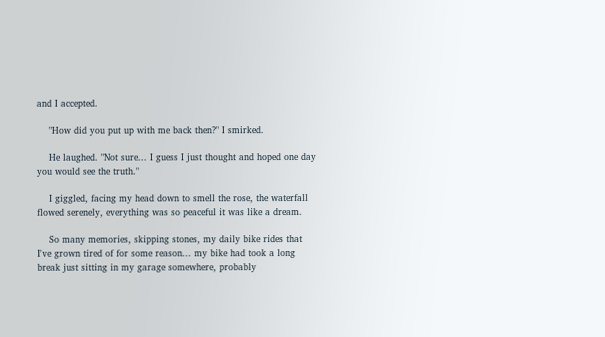and I accepted.

    "How did you put up with me back then?" I smirked.

    He laughed. "Not sure... I guess I just thought and hoped one day you would see the truth."

    I giggled, facing my head down to smell the rose, the waterfall flowed serenely, everything was so peaceful it was like a dream.

    So many memories, skipping stones, my daily bike rides that I've grown tired of for some reason... my bike had took a long break just sitting in my garage somewhere, probably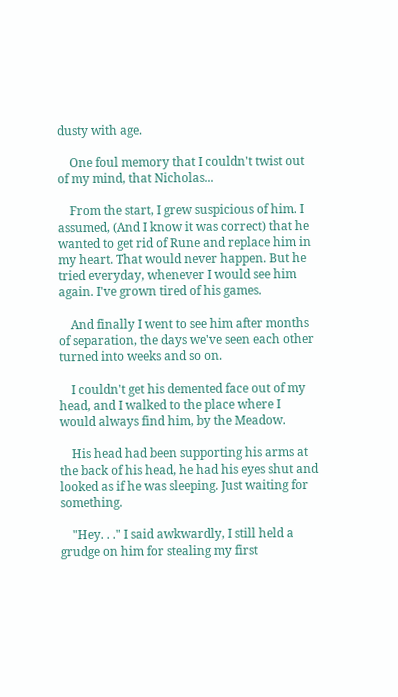dusty with age.

    One foul memory that I couldn't twist out of my mind, that Nicholas...

    From the start, I grew suspicious of him. I assumed, (And I know it was correct) that he wanted to get rid of Rune and replace him in my heart. That would never happen. But he tried everyday, whenever I would see him again. I've grown tired of his games.

    And finally I went to see him after months of separation, the days we've seen each other turned into weeks and so on.

    I couldn't get his demented face out of my head, and I walked to the place where I would always find him, by the Meadow.

    His head had been supporting his arms at the back of his head, he had his eyes shut and looked as if he was sleeping. Just waiting for something.

    "Hey. . ." I said awkwardly, I still held a grudge on him for stealing my first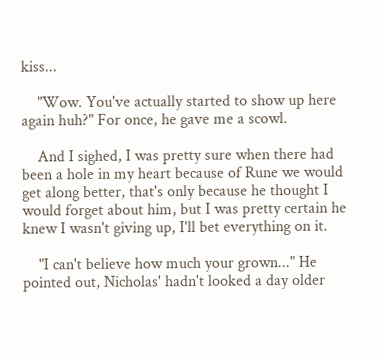kiss...

    "Wow. You've actually started to show up here again huh?" For once, he gave me a scowl.

    And I sighed, I was pretty sure when there had been a hole in my heart because of Rune we would get along better, that's only because he thought I would forget about him, but I was pretty certain he knew I wasn't giving up, I'll bet everything on it.

    "I can't believe how much your grown..." He pointed out, Nicholas' hadn't looked a day older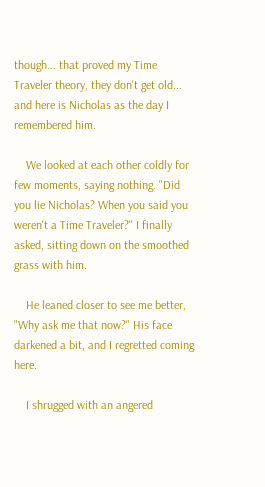though... that proved my Time Traveler theory, they don't get old... and here is Nicholas as the day I remembered him.

    We looked at each other coldly for few moments, saying nothing. "Did you lie Nicholas? When you said you weren't a Time Traveler?" I finally asked, sitting down on the smoothed grass with him.

    He leaned closer to see me better, "Why ask me that now?" His face darkened a bit, and I regretted coming here.

    I shrugged with an angered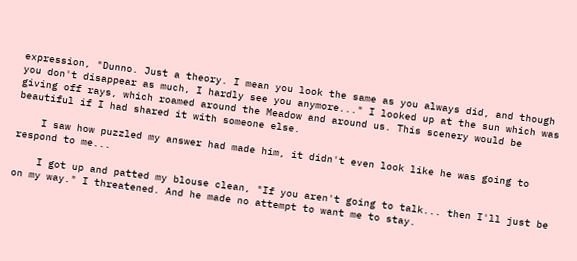expression, "Dunno. Just a theory. I mean you look the same as you always did, and though you don't disappear as much, I hardly see you anymore..." I looked up at the sun which was giving off rays, which roamed around the Meadow and around us. This scenery would be beautiful if I had shared it with someone else.

    I saw how puzzled my answer had made him, it didn't even look like he was going to respond to me...

    I got up and patted my blouse clean, "If you aren't going to talk... then I'll just be on my way." I threatened. And he made no attempt to want me to stay.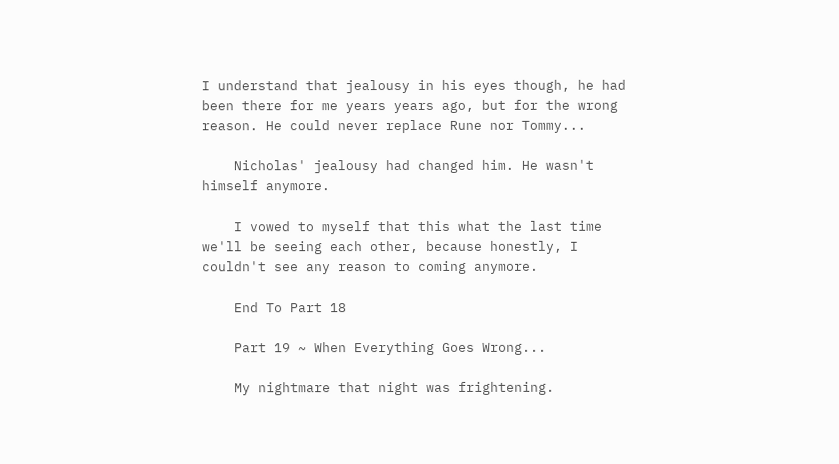I understand that jealousy in his eyes though, he had been there for me years years ago, but for the wrong reason. He could never replace Rune nor Tommy...

    Nicholas' jealousy had changed him. He wasn't himself anymore.

    I vowed to myself that this what the last time we'll be seeing each other, because honestly, I couldn't see any reason to coming anymore.

    End To Part 18

    Part 19 ~ When Everything Goes Wrong...

    My nightmare that night was frightening.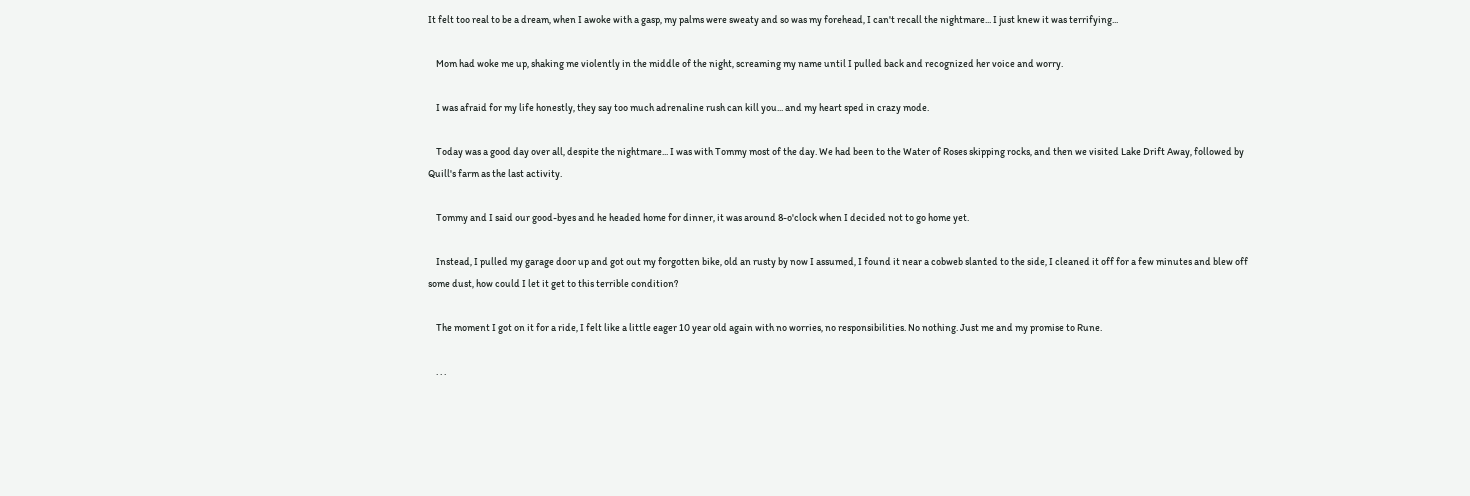It felt too real to be a dream, when I awoke with a gasp, my palms were sweaty and so was my forehead, I can't recall the nightmare... I just knew it was terrifying...

    Mom had woke me up, shaking me violently in the middle of the night, screaming my name until I pulled back and recognized her voice and worry.

    I was afraid for my life honestly, they say too much adrenaline rush can kill you... and my heart sped in crazy mode.

    Today was a good day over all, despite the nightmare... I was with Tommy most of the day. We had been to the Water of Roses skipping rocks, and then we visited Lake Drift Away, followed by Quill's farm as the last activity.

    Tommy and I said our good-byes and he headed home for dinner, it was around 8-o'clock when I decided not to go home yet.

    Instead, I pulled my garage door up and got out my forgotten bike, old an rusty by now I assumed, I found it near a cobweb slanted to the side, I cleaned it off for a few minutes and blew off some dust, how could I let it get to this terrible condition?

    The moment I got on it for a ride, I felt like a little eager 10 year old again with no worries, no responsibilities. No nothing. Just me and my promise to Rune.

    . . .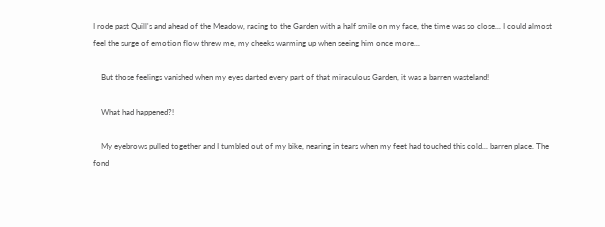I rode past Quill's and ahead of the Meadow, racing to the Garden with a half smile on my face, the time was so close... I could almost feel the surge of emotion flow threw me, my cheeks warming up when seeing him once more...

    But those feelings vanished when my eyes darted every part of that miraculous Garden, it was a barren wasteland!

    What had happened?!

    My eyebrows pulled together and I tumbled out of my bike, nearing in tears when my feet had touched this cold... barren place. The fond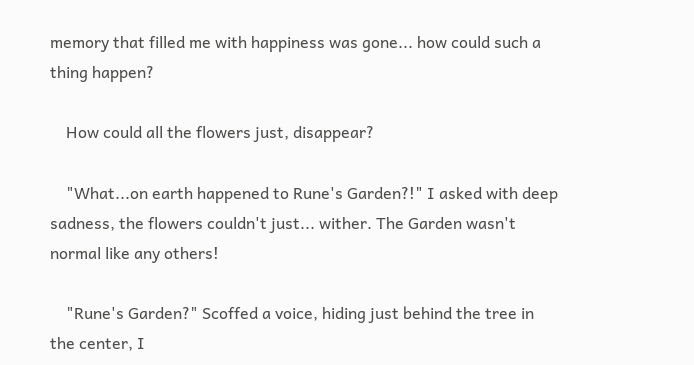memory that filled me with happiness was gone... how could such a thing happen?

    How could all the flowers just, disappear?

    "What...on earth happened to Rune's Garden?!" I asked with deep sadness, the flowers couldn't just... wither. The Garden wasn't normal like any others!

    "Rune's Garden?" Scoffed a voice, hiding just behind the tree in the center, I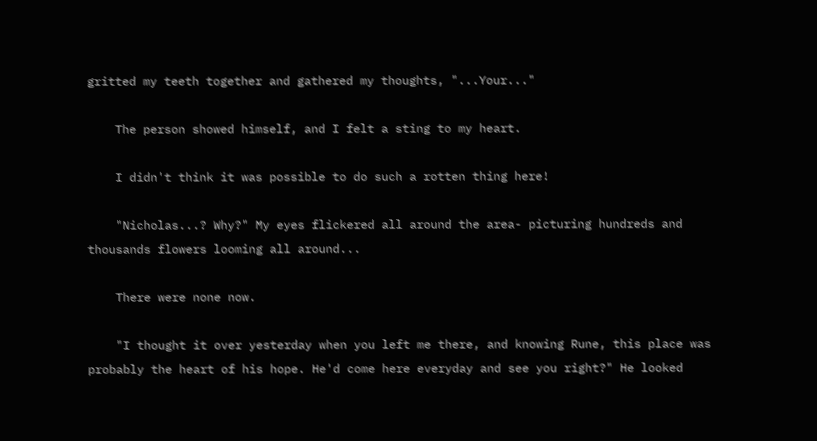gritted my teeth together and gathered my thoughts, "...Your..."

    The person showed himself, and I felt a sting to my heart.

    I didn't think it was possible to do such a rotten thing here!

    "Nicholas...? Why?" My eyes flickered all around the area- picturing hundreds and thousands flowers looming all around...

    There were none now.

    "I thought it over yesterday when you left me there, and knowing Rune, this place was probably the heart of his hope. He'd come here everyday and see you right?" He looked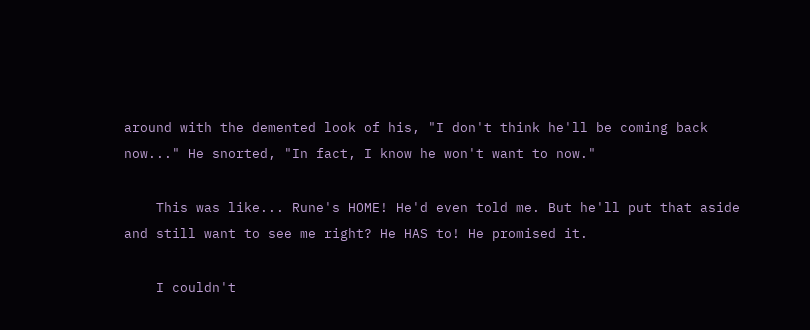around with the demented look of his, "I don't think he'll be coming back now..." He snorted, "In fact, I know he won't want to now."

    This was like... Rune's HOME! He'd even told me. But he'll put that aside and still want to see me right? He HAS to! He promised it.

    I couldn't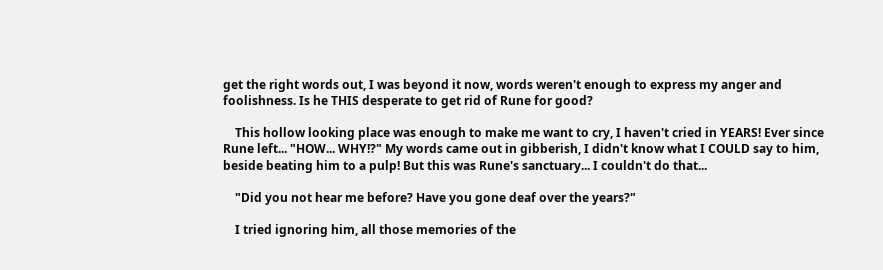get the right words out, I was beyond it now, words weren't enough to express my anger and foolishness. Is he THIS desperate to get rid of Rune for good?

    This hollow looking place was enough to make me want to cry, I haven't cried in YEARS! Ever since Rune left... "HOW... WHY!?" My words came out in gibberish, I didn't know what I COULD say to him, beside beating him to a pulp! But this was Rune's sanctuary... I couldn't do that...

    "Did you not hear me before? Have you gone deaf over the years?"

    I tried ignoring him, all those memories of the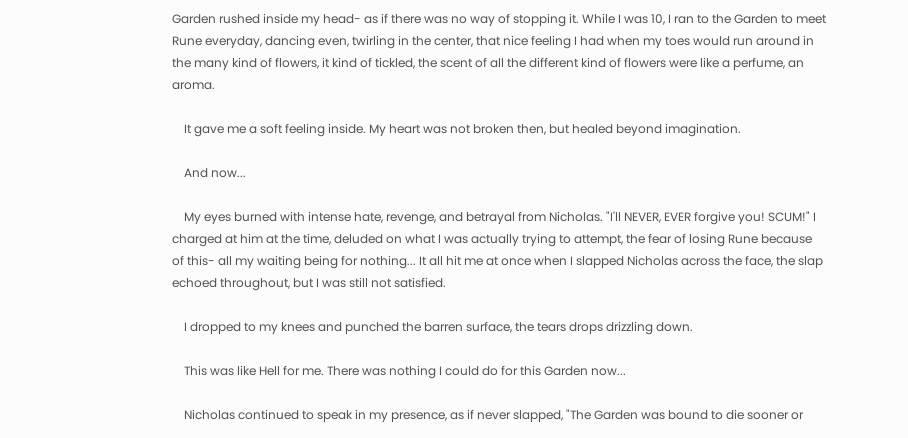Garden rushed inside my head- as if there was no way of stopping it. While I was 10, I ran to the Garden to meet Rune everyday, dancing even, twirling in the center, that nice feeling I had when my toes would run around in the many kind of flowers, it kind of tickled, the scent of all the different kind of flowers were like a perfume, an aroma.

    It gave me a soft feeling inside. My heart was not broken then, but healed beyond imagination.

    And now...

    My eyes burned with intense hate, revenge, and betrayal from Nicholas. "I'll NEVER, EVER forgive you! SCUM!" I charged at him at the time, deluded on what I was actually trying to attempt, the fear of losing Rune because of this- all my waiting being for nothing... It all hit me at once when I slapped Nicholas across the face, the slap echoed throughout, but I was still not satisfied.

    I dropped to my knees and punched the barren surface, the tears drops drizzling down.

    This was like Hell for me. There was nothing I could do for this Garden now...

    Nicholas continued to speak in my presence, as if never slapped, "The Garden was bound to die sooner or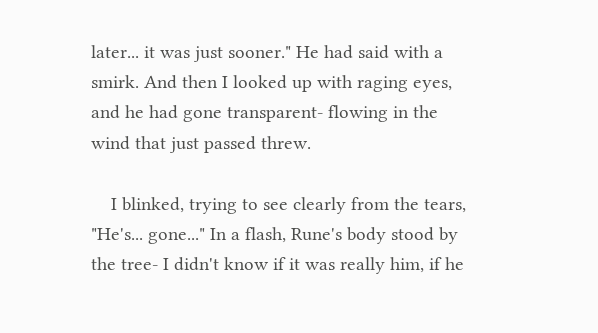later... it was just sooner." He had said with a smirk. And then I looked up with raging eyes, and he had gone transparent- flowing in the wind that just passed threw.

    I blinked, trying to see clearly from the tears, "He's... gone..." In a flash, Rune's body stood by the tree- I didn't know if it was really him, if he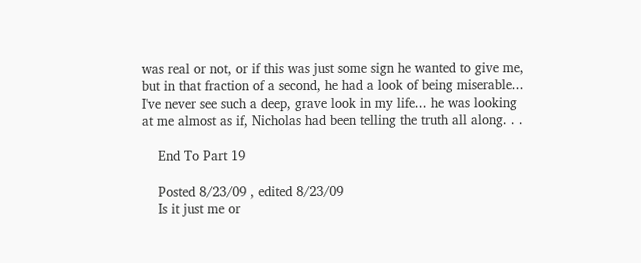was real or not, or if this was just some sign he wanted to give me, but in that fraction of a second, he had a look of being miserable... I've never see such a deep, grave look in my life... he was looking at me almost as if, Nicholas had been telling the truth all along. . .

    End To Part 19

    Posted 8/23/09 , edited 8/23/09
    Is it just me or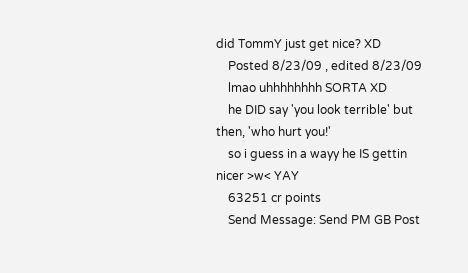did TommY just get nice? XD
    Posted 8/23/09 , edited 8/23/09
    lmao uhhhhhhhh SORTA XD
    he DID say 'you look terrible' but then, 'who hurt you!'
    so i guess in a wayy he IS gettin nicer >w< YAY
    63251 cr points
    Send Message: Send PM GB Post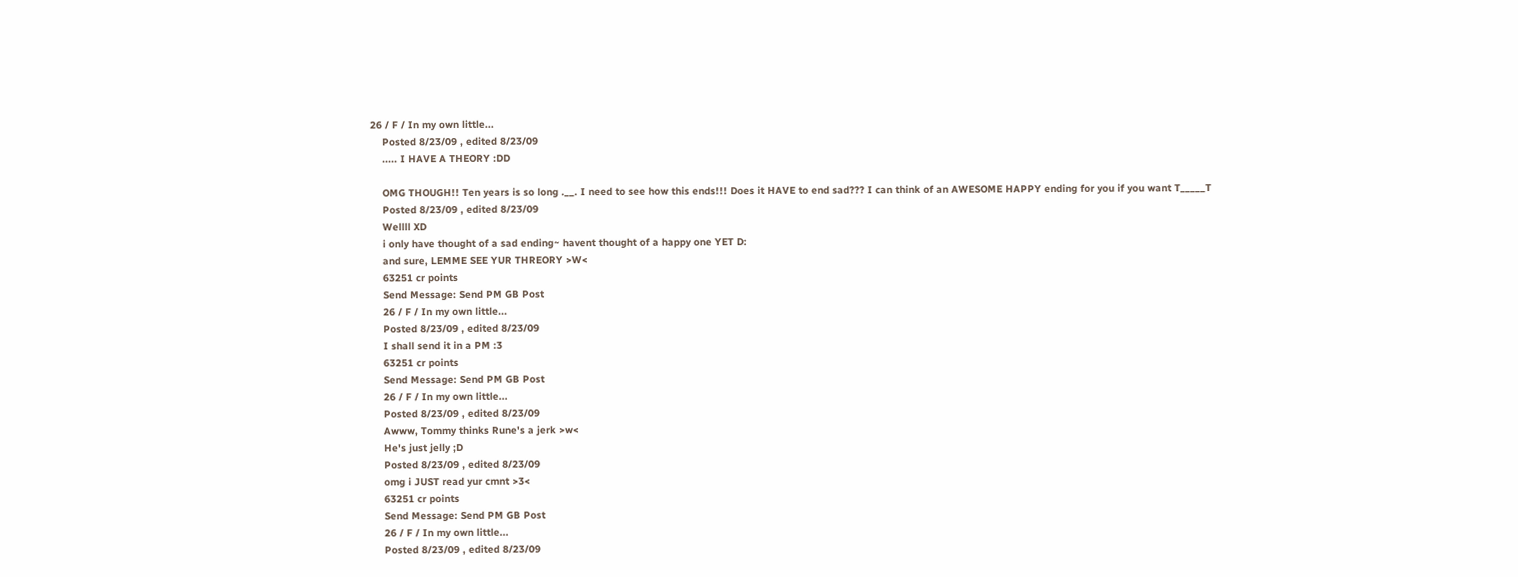26 / F / In my own little...
    Posted 8/23/09 , edited 8/23/09
    ..... I HAVE A THEORY :DD

    OMG THOUGH!! Ten years is so long .__. I need to see how this ends!!! Does it HAVE to end sad??? I can think of an AWESOME HAPPY ending for you if you want T_____T
    Posted 8/23/09 , edited 8/23/09
    Wellll XD
    i only have thought of a sad ending~ havent thought of a happy one YET D:
    and sure, LEMME SEE YUR THREORY >W<
    63251 cr points
    Send Message: Send PM GB Post
    26 / F / In my own little...
    Posted 8/23/09 , edited 8/23/09
    I shall send it in a PM :3
    63251 cr points
    Send Message: Send PM GB Post
    26 / F / In my own little...
    Posted 8/23/09 , edited 8/23/09
    Awww, Tommy thinks Rune's a jerk >w<
    He's just jelly ;D
    Posted 8/23/09 , edited 8/23/09
    omg i JUST read yur cmnt >3<
    63251 cr points
    Send Message: Send PM GB Post
    26 / F / In my own little...
    Posted 8/23/09 , edited 8/23/09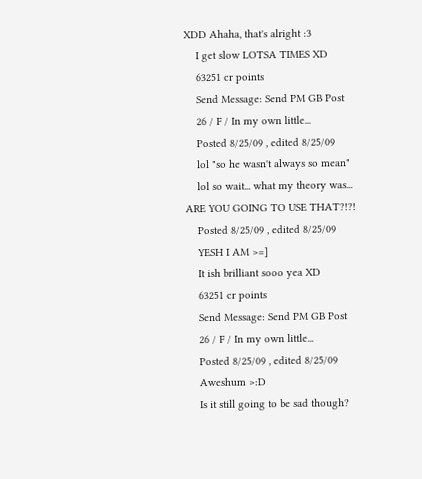XDD Ahaha, that's alright :3
    I get slow LOTSA TIMES XD
    63251 cr points
    Send Message: Send PM GB Post
    26 / F / In my own little...
    Posted 8/25/09 , edited 8/25/09
    lol "so he wasn't always so mean"
    lol so wait... what my theory was... ARE YOU GOING TO USE THAT?!?!
    Posted 8/25/09 , edited 8/25/09
    YESH I AM >=]
    It ish brilliant sooo yea XD
    63251 cr points
    Send Message: Send PM GB Post
    26 / F / In my own little...
    Posted 8/25/09 , edited 8/25/09
    Aweshum >:D
    Is it still going to be sad though?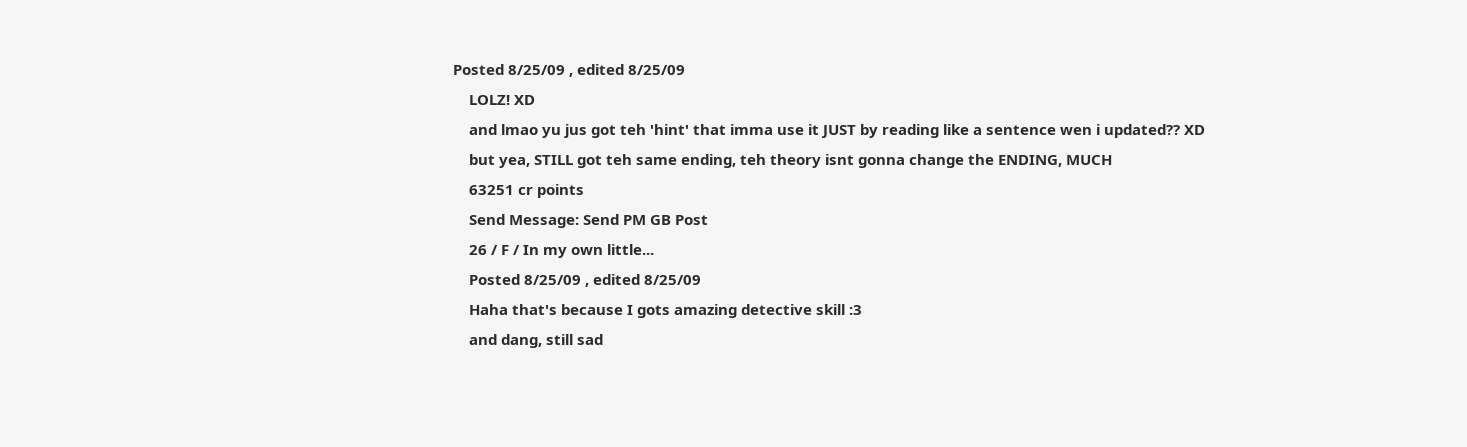Posted 8/25/09 , edited 8/25/09
    LOLZ! XD
    and lmao yu jus got teh 'hint' that imma use it JUST by reading like a sentence wen i updated?? XD
    but yea, STILL got teh same ending, teh theory isnt gonna change the ENDING, MUCH
    63251 cr points
    Send Message: Send PM GB Post
    26 / F / In my own little...
    Posted 8/25/09 , edited 8/25/09
    Haha that's because I gots amazing detective skill :3
    and dang, still sad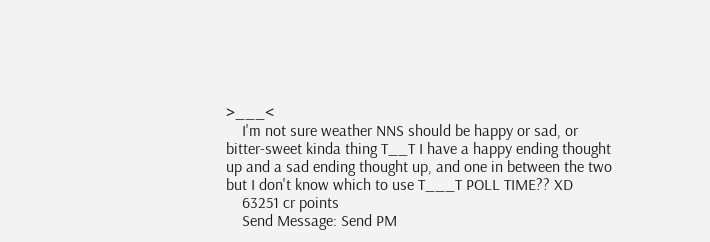>___<
    I'm not sure weather NNS should be happy or sad, or bitter-sweet kinda thing T__T I have a happy ending thought up and a sad ending thought up, and one in between the two but I don't know which to use T___T POLL TIME?? XD
    63251 cr points
    Send Message: Send PM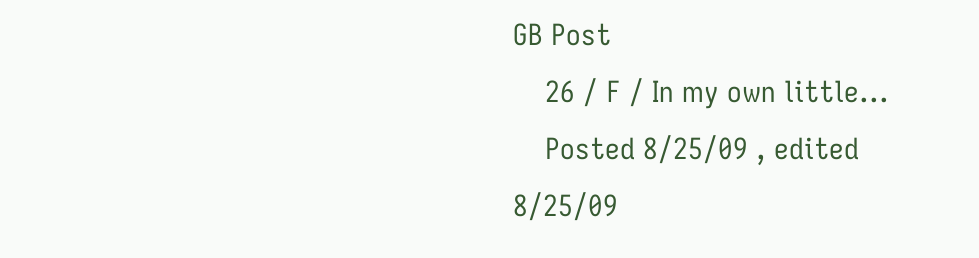GB Post
    26 / F / In my own little...
    Posted 8/25/09 , edited 8/25/09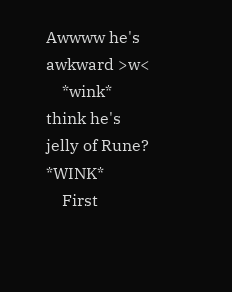Awwww he's awkward >w<
    *wink* think he's jelly of Rune? *WINK*
    First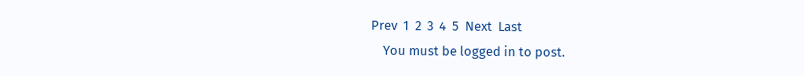Prev  1  2  3  4  5  Next  Last
    You must be logged in to post.